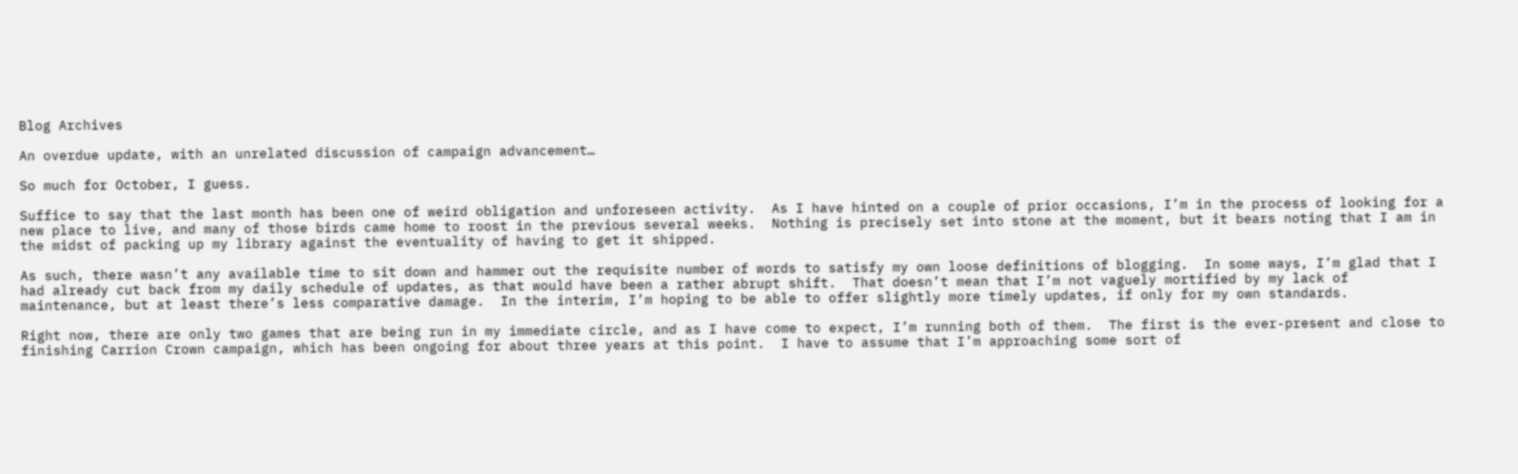Blog Archives

An overdue update, with an unrelated discussion of campaign advancement…

So much for October, I guess.

Suffice to say that the last month has been one of weird obligation and unforeseen activity.  As I have hinted on a couple of prior occasions, I’m in the process of looking for a new place to live, and many of those birds came home to roost in the previous several weeks.  Nothing is precisely set into stone at the moment, but it bears noting that I am in the midst of packing up my library against the eventuality of having to get it shipped.

As such, there wasn’t any available time to sit down and hammer out the requisite number of words to satisfy my own loose definitions of blogging.  In some ways, I’m glad that I had already cut back from my daily schedule of updates, as that would have been a rather abrupt shift.  That doesn’t mean that I’m not vaguely mortified by my lack of maintenance, but at least there’s less comparative damage.  In the interim, I’m hoping to be able to offer slightly more timely updates, if only for my own standards.

Right now, there are only two games that are being run in my immediate circle, and as I have come to expect, I’m running both of them.  The first is the ever-present and close to finishing Carrion Crown campaign, which has been ongoing for about three years at this point.  I have to assume that I’m approaching some sort of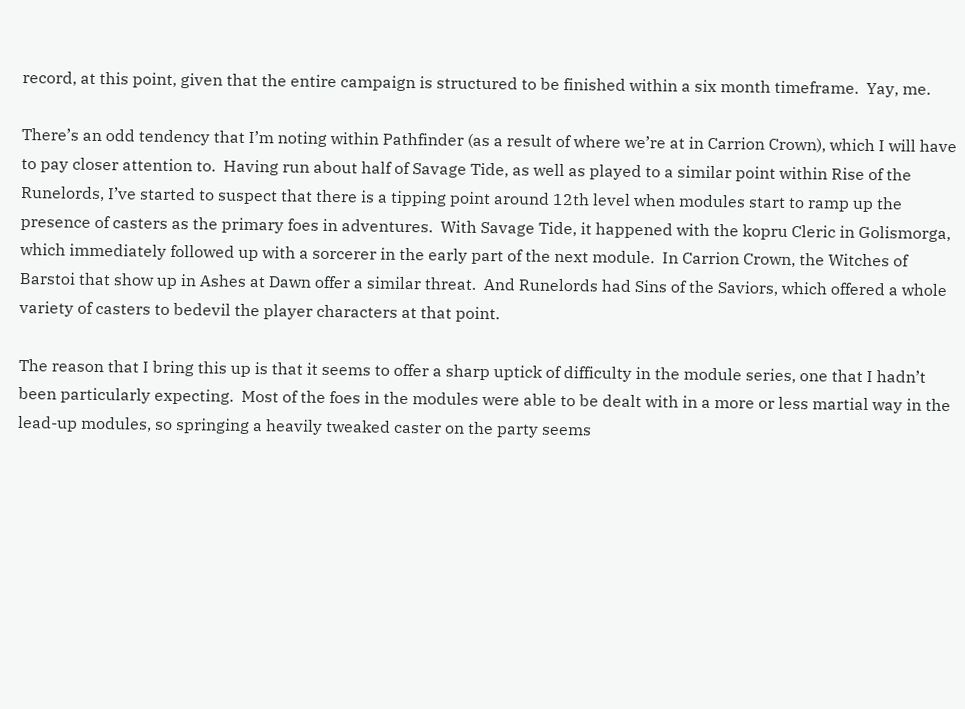record, at this point, given that the entire campaign is structured to be finished within a six month timeframe.  Yay, me.

There’s an odd tendency that I’m noting within Pathfinder (as a result of where we’re at in Carrion Crown), which I will have to pay closer attention to.  Having run about half of Savage Tide, as well as played to a similar point within Rise of the Runelords, I’ve started to suspect that there is a tipping point around 12th level when modules start to ramp up the presence of casters as the primary foes in adventures.  With Savage Tide, it happened with the kopru Cleric in Golismorga, which immediately followed up with a sorcerer in the early part of the next module.  In Carrion Crown, the Witches of Barstoi that show up in Ashes at Dawn offer a similar threat.  And Runelords had Sins of the Saviors, which offered a whole variety of casters to bedevil the player characters at that point.

The reason that I bring this up is that it seems to offer a sharp uptick of difficulty in the module series, one that I hadn’t been particularly expecting.  Most of the foes in the modules were able to be dealt with in a more or less martial way in the lead-up modules, so springing a heavily tweaked caster on the party seems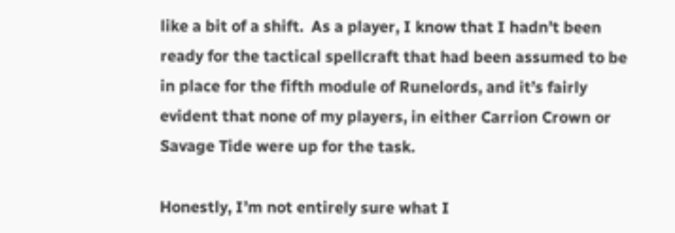like a bit of a shift.  As a player, I know that I hadn’t been ready for the tactical spellcraft that had been assumed to be in place for the fifth module of Runelords, and it’s fairly evident that none of my players, in either Carrion Crown or Savage Tide were up for the task.

Honestly, I’m not entirely sure what I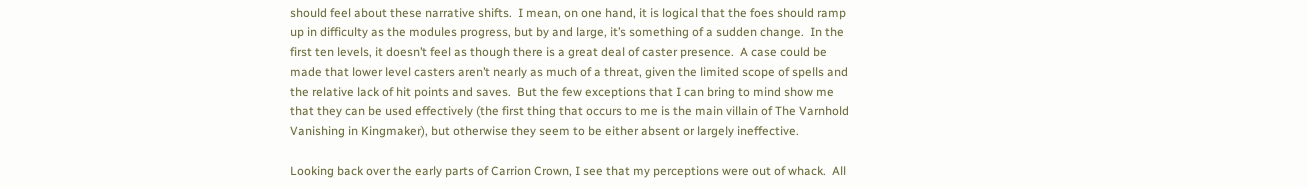should feel about these narrative shifts.  I mean, on one hand, it is logical that the foes should ramp up in difficulty as the modules progress, but by and large, it’s something of a sudden change.  In the first ten levels, it doesn’t feel as though there is a great deal of caster presence.  A case could be made that lower level casters aren’t nearly as much of a threat, given the limited scope of spells and the relative lack of hit points and saves.  But the few exceptions that I can bring to mind show me that they can be used effectively (the first thing that occurs to me is the main villain of The Varnhold Vanishing in Kingmaker), but otherwise they seem to be either absent or largely ineffective.

Looking back over the early parts of Carrion Crown, I see that my perceptions were out of whack.  All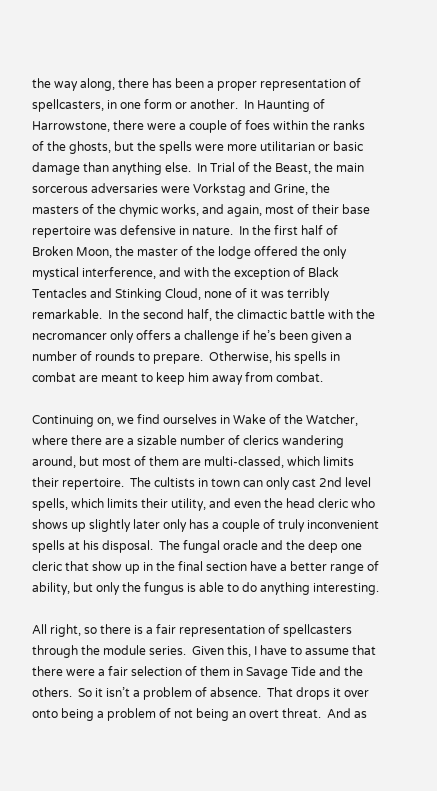the way along, there has been a proper representation of spellcasters, in one form or another.  In Haunting of Harrowstone, there were a couple of foes within the ranks of the ghosts, but the spells were more utilitarian or basic damage than anything else.  In Trial of the Beast, the main sorcerous adversaries were Vorkstag and Grine, the masters of the chymic works, and again, most of their base repertoire was defensive in nature.  In the first half of Broken Moon, the master of the lodge offered the only mystical interference, and with the exception of Black Tentacles and Stinking Cloud, none of it was terribly remarkable.  In the second half, the climactic battle with the necromancer only offers a challenge if he’s been given a number of rounds to prepare.  Otherwise, his spells in combat are meant to keep him away from combat.

Continuing on, we find ourselves in Wake of the Watcher, where there are a sizable number of clerics wandering around, but most of them are multi-classed, which limits their repertoire.  The cultists in town can only cast 2nd level spells, which limits their utility, and even the head cleric who shows up slightly later only has a couple of truly inconvenient spells at his disposal.  The fungal oracle and the deep one cleric that show up in the final section have a better range of ability, but only the fungus is able to do anything interesting.

All right, so there is a fair representation of spellcasters through the module series.  Given this, I have to assume that there were a fair selection of them in Savage Tide and the others.  So it isn’t a problem of absence.  That drops it over onto being a problem of not being an overt threat.  And as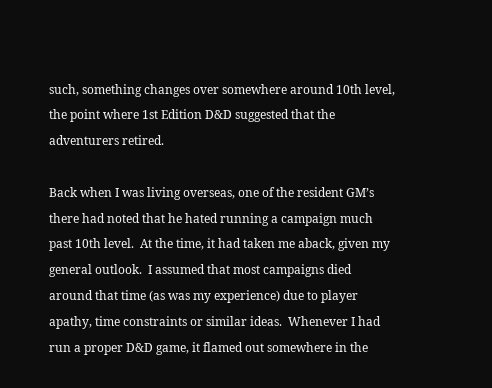such, something changes over somewhere around 10th level, the point where 1st Edition D&D suggested that the adventurers retired.

Back when I was living overseas, one of the resident GM’s there had noted that he hated running a campaign much past 10th level.  At the time, it had taken me aback, given my general outlook.  I assumed that most campaigns died around that time (as was my experience) due to player apathy, time constraints or similar ideas.  Whenever I had run a proper D&D game, it flamed out somewhere in the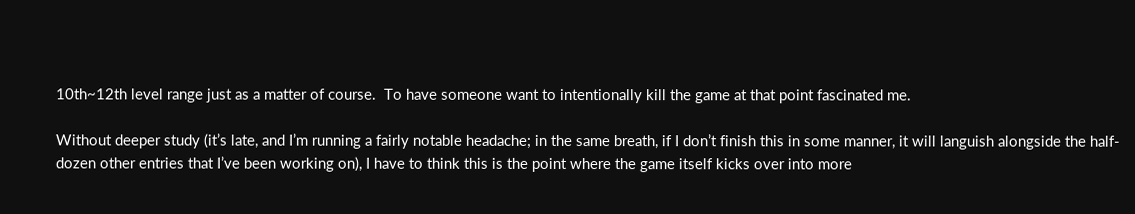10th~12th level range just as a matter of course.  To have someone want to intentionally kill the game at that point fascinated me.

Without deeper study (it’s late, and I’m running a fairly notable headache; in the same breath, if I don’t finish this in some manner, it will languish alongside the half-dozen other entries that I’ve been working on), I have to think this is the point where the game itself kicks over into more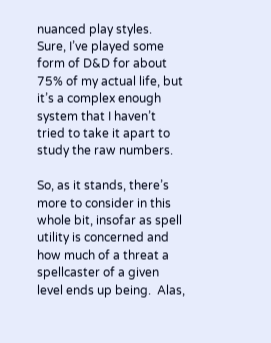nuanced play styles.  Sure, I’ve played some form of D&D for about 75% of my actual life, but it’s a complex enough system that I haven’t tried to take it apart to study the raw numbers.

So, as it stands, there’s more to consider in this whole bit, insofar as spell utility is concerned and how much of a threat a spellcaster of a given level ends up being.  Alas,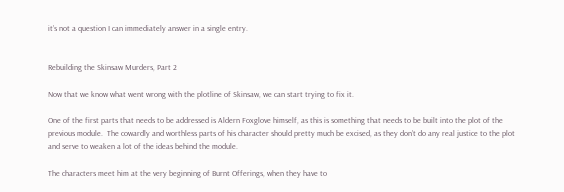it’s not a question I can immediately answer in a single entry.


Rebuilding the Skinsaw Murders, Part 2

Now that we know what went wrong with the plotline of Skinsaw, we can start trying to fix it.

One of the first parts that needs to be addressed is Aldern Foxglove himself, as this is something that needs to be built into the plot of the previous module.  The cowardly and worthless parts of his character should pretty much be excised, as they don’t do any real justice to the plot and serve to weaken a lot of the ideas behind the module.

The characters meet him at the very beginning of Burnt Offerings, when they have to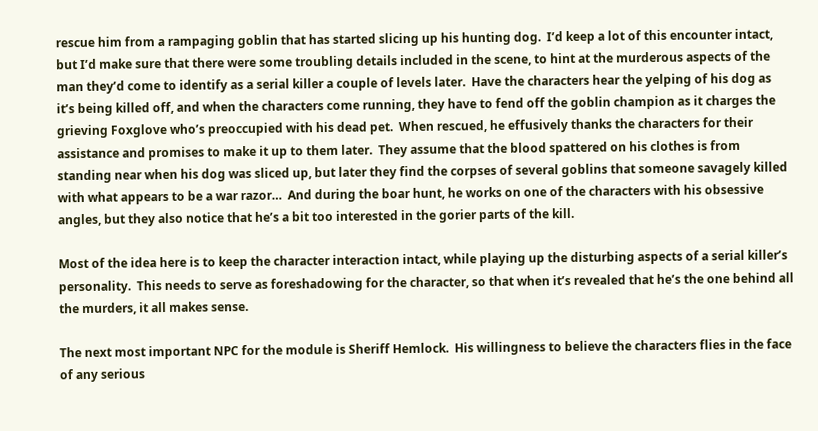rescue him from a rampaging goblin that has started slicing up his hunting dog.  I’d keep a lot of this encounter intact, but I’d make sure that there were some troubling details included in the scene, to hint at the murderous aspects of the man they’d come to identify as a serial killer a couple of levels later.  Have the characters hear the yelping of his dog as it’s being killed off, and when the characters come running, they have to fend off the goblin champion as it charges the grieving Foxglove who’s preoccupied with his dead pet.  When rescued, he effusively thanks the characters for their assistance and promises to make it up to them later.  They assume that the blood spattered on his clothes is from standing near when his dog was sliced up, but later they find the corpses of several goblins that someone savagely killed with what appears to be a war razor…  And during the boar hunt, he works on one of the characters with his obsessive angles, but they also notice that he’s a bit too interested in the gorier parts of the kill.

Most of the idea here is to keep the character interaction intact, while playing up the disturbing aspects of a serial killer’s personality.  This needs to serve as foreshadowing for the character, so that when it’s revealed that he’s the one behind all the murders, it all makes sense.

The next most important NPC for the module is Sheriff Hemlock.  His willingness to believe the characters flies in the face of any serious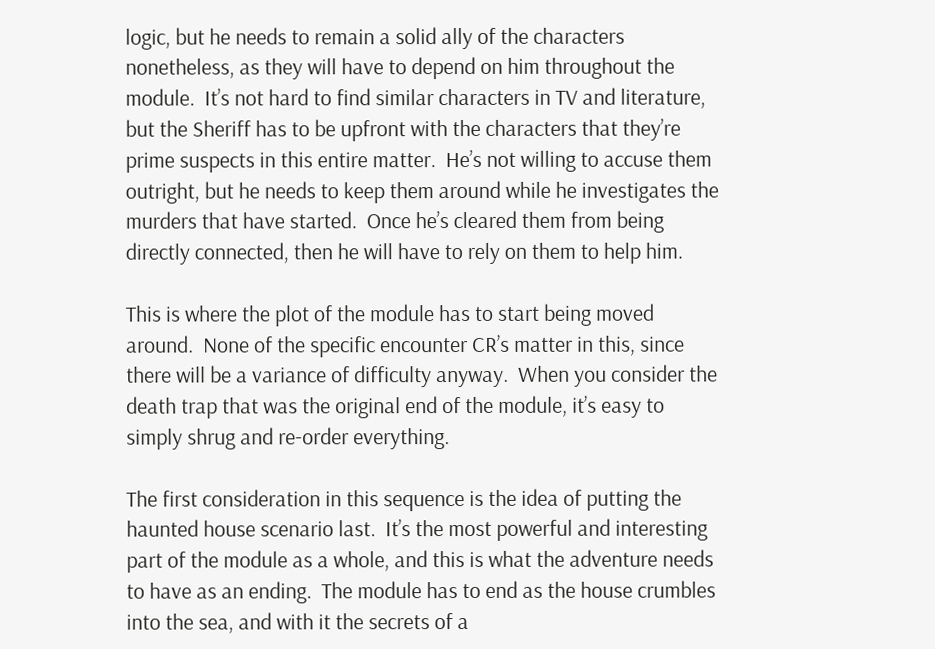logic, but he needs to remain a solid ally of the characters nonetheless, as they will have to depend on him throughout the module.  It’s not hard to find similar characters in TV and literature, but the Sheriff has to be upfront with the characters that they’re prime suspects in this entire matter.  He’s not willing to accuse them outright, but he needs to keep them around while he investigates the murders that have started.  Once he’s cleared them from being directly connected, then he will have to rely on them to help him.

This is where the plot of the module has to start being moved around.  None of the specific encounter CR’s matter in this, since there will be a variance of difficulty anyway.  When you consider the death trap that was the original end of the module, it’s easy to simply shrug and re-order everything.

The first consideration in this sequence is the idea of putting the haunted house scenario last.  It’s the most powerful and interesting part of the module as a whole, and this is what the adventure needs to have as an ending.  The module has to end as the house crumbles into the sea, and with it the secrets of a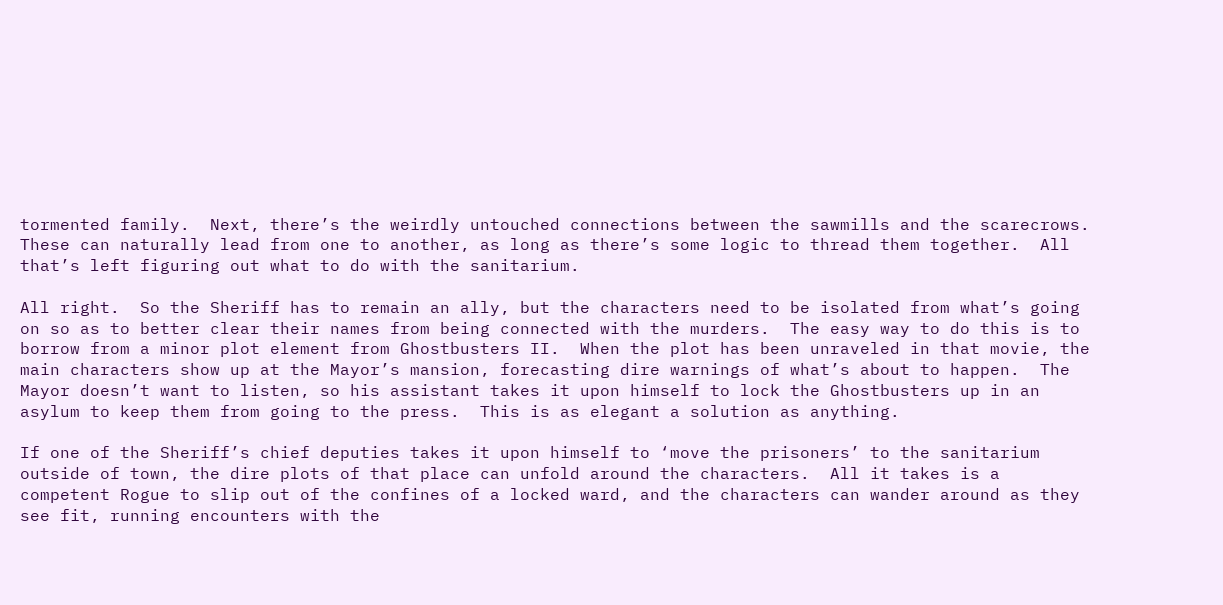tormented family.  Next, there’s the weirdly untouched connections between the sawmills and the scarecrows.  These can naturally lead from one to another, as long as there’s some logic to thread them together.  All that’s left figuring out what to do with the sanitarium.

All right.  So the Sheriff has to remain an ally, but the characters need to be isolated from what’s going on so as to better clear their names from being connected with the murders.  The easy way to do this is to borrow from a minor plot element from Ghostbusters II.  When the plot has been unraveled in that movie, the main characters show up at the Mayor’s mansion, forecasting dire warnings of what’s about to happen.  The Mayor doesn’t want to listen, so his assistant takes it upon himself to lock the Ghostbusters up in an asylum to keep them from going to the press.  This is as elegant a solution as anything.

If one of the Sheriff’s chief deputies takes it upon himself to ‘move the prisoners’ to the sanitarium outside of town, the dire plots of that place can unfold around the characters.  All it takes is a competent Rogue to slip out of the confines of a locked ward, and the characters can wander around as they see fit, running encounters with the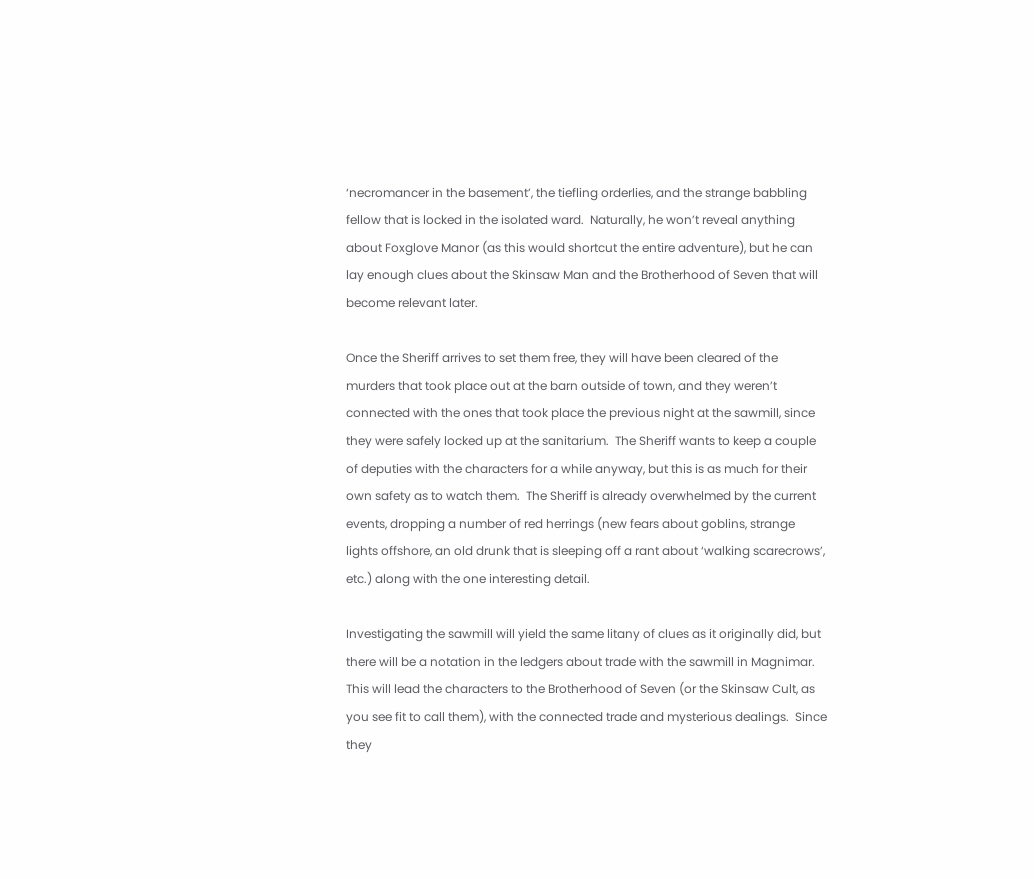‘necromancer in the basement’, the tiefling orderlies, and the strange babbling fellow that is locked in the isolated ward.  Naturally, he won’t reveal anything about Foxglove Manor (as this would shortcut the entire adventure), but he can lay enough clues about the Skinsaw Man and the Brotherhood of Seven that will become relevant later.

Once the Sheriff arrives to set them free, they will have been cleared of the murders that took place out at the barn outside of town, and they weren’t connected with the ones that took place the previous night at the sawmill, since they were safely locked up at the sanitarium.  The Sheriff wants to keep a couple of deputies with the characters for a while anyway, but this is as much for their own safety as to watch them.  The Sheriff is already overwhelmed by the current events, dropping a number of red herrings (new fears about goblins, strange lights offshore, an old drunk that is sleeping off a rant about ‘walking scarecrows’, etc.) along with the one interesting detail.

Investigating the sawmill will yield the same litany of clues as it originally did, but there will be a notation in the ledgers about trade with the sawmill in Magnimar.  This will lead the characters to the Brotherhood of Seven (or the Skinsaw Cult, as you see fit to call them), with the connected trade and mysterious dealings.  Since they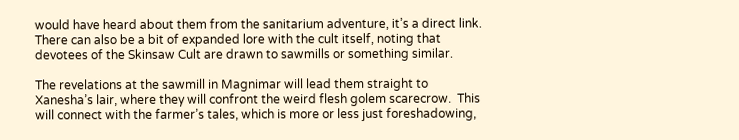would have heard about them from the sanitarium adventure, it’s a direct link.  There can also be a bit of expanded lore with the cult itself, noting that devotees of the Skinsaw Cult are drawn to sawmills or something similar.

The revelations at the sawmill in Magnimar will lead them straight to Xanesha’s lair, where they will confront the weird flesh golem scarecrow.  This will connect with the farmer’s tales, which is more or less just foreshadowing,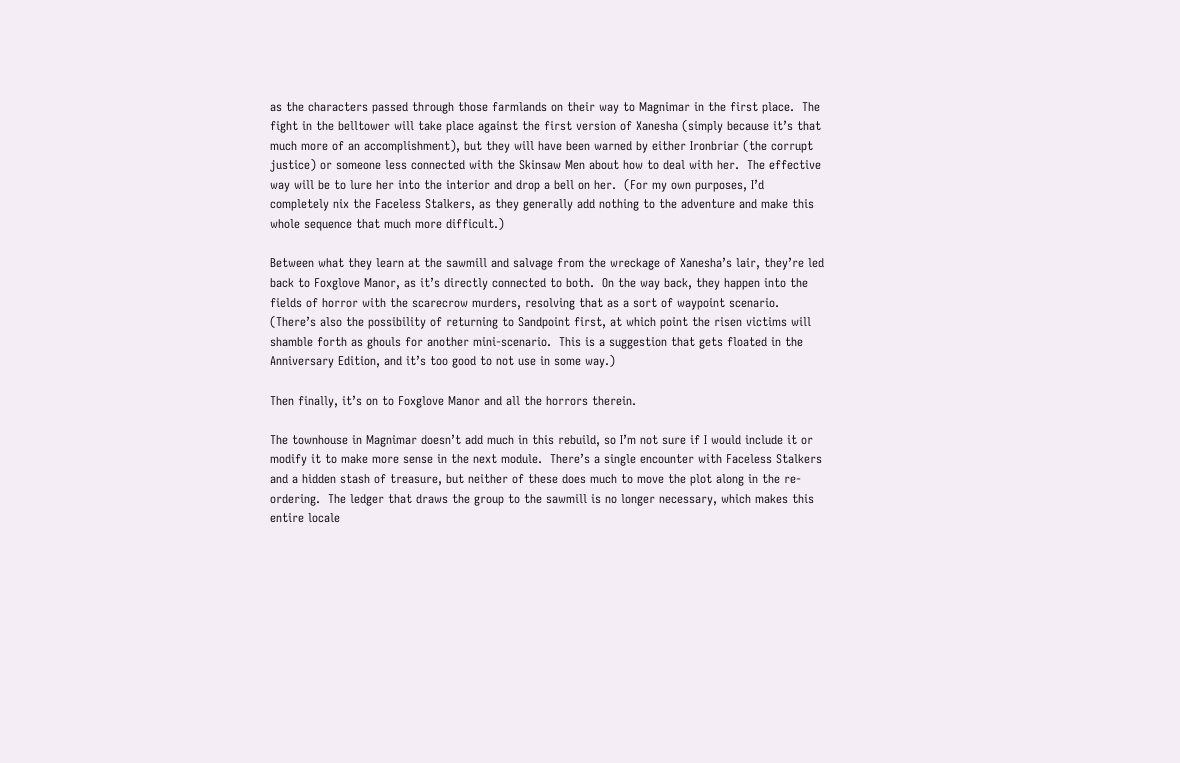as the characters passed through those farmlands on their way to Magnimar in the first place.  The fight in the belltower will take place against the first version of Xanesha (simply because it’s that much more of an accomplishment), but they will have been warned by either Ironbriar (the corrupt justice) or someone less connected with the Skinsaw Men about how to deal with her.  The effective way will be to lure her into the interior and drop a bell on her.  (For my own purposes, I’d completely nix the Faceless Stalkers, as they generally add nothing to the adventure and make this whole sequence that much more difficult.)

Between what they learn at the sawmill and salvage from the wreckage of Xanesha’s lair, they’re led back to Foxglove Manor, as it’s directly connected to both.  On the way back, they happen into the fields of horror with the scarecrow murders, resolving that as a sort of waypoint scenario.  (There’s also the possibility of returning to Sandpoint first, at which point the risen victims will shamble forth as ghouls for another mini-scenario.  This is a suggestion that gets floated in the Anniversary Edition, and it’s too good to not use in some way.)

Then finally, it’s on to Foxglove Manor and all the horrors therein.

The townhouse in Magnimar doesn’t add much in this rebuild, so I’m not sure if I would include it or modify it to make more sense in the next module.  There’s a single encounter with Faceless Stalkers and a hidden stash of treasure, but neither of these does much to move the plot along in the re-ordering.  The ledger that draws the group to the sawmill is no longer necessary, which makes this entire locale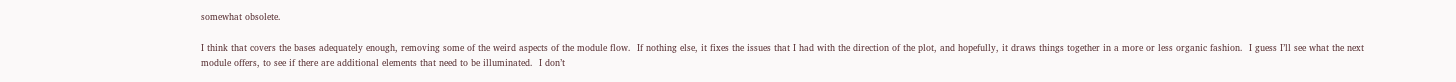somewhat obsolete.

I think that covers the bases adequately enough, removing some of the weird aspects of the module flow.  If nothing else, it fixes the issues that I had with the direction of the plot, and hopefully, it draws things together in a more or less organic fashion.  I guess I’ll see what the next module offers, to see if there are additional elements that need to be illuminated.  I don’t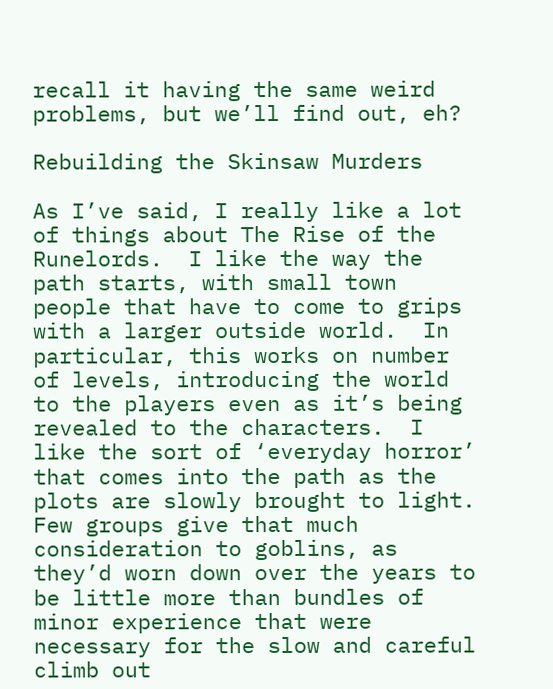recall it having the same weird problems, but we’ll find out, eh?

Rebuilding the Skinsaw Murders

As I’ve said, I really like a lot of things about The Rise of the Runelords.  I like the way the path starts, with small town people that have to come to grips with a larger outside world.  In particular, this works on number of levels, introducing the world to the players even as it’s being revealed to the characters.  I like the sort of ‘everyday horror’ that comes into the path as the plots are slowly brought to light.  Few groups give that much consideration to goblins, as they’d worn down over the years to be little more than bundles of minor experience that were necessary for the slow and careful climb out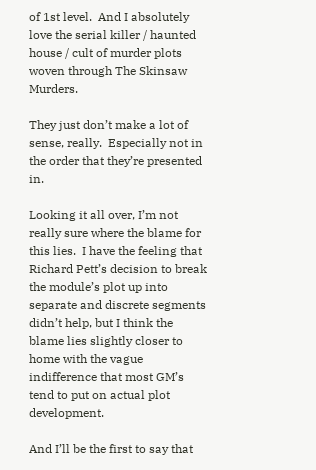of 1st level.  And I absolutely love the serial killer / haunted house / cult of murder plots woven through The Skinsaw Murders.

They just don’t make a lot of sense, really.  Especially not in the order that they’re presented in.

Looking it all over, I’m not really sure where the blame for this lies.  I have the feeling that Richard Pett’s decision to break the module’s plot up into separate and discrete segments didn’t help, but I think the blame lies slightly closer to home with the vague indifference that most GM’s tend to put on actual plot development.

And I’ll be the first to say that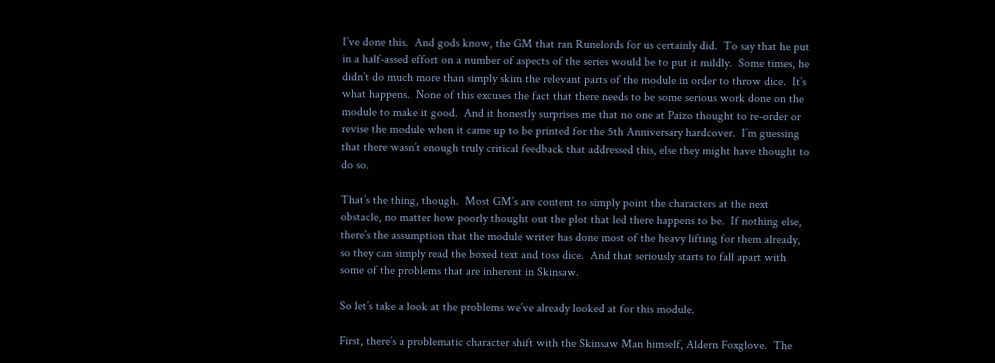I’ve done this.  And gods know, the GM that ran Runelords for us certainly did.  To say that he put in a half-assed effort on a number of aspects of the series would be to put it mildly.  Some times, he didn’t do much more than simply skim the relevant parts of the module in order to throw dice.  It’s what happens.  None of this excuses the fact that there needs to be some serious work done on the module to make it good.  And it honestly surprises me that no one at Paizo thought to re-order or revise the module when it came up to be printed for the 5th Anniversary hardcover.  I’m guessing that there wasn’t enough truly critical feedback that addressed this, else they might have thought to do so.

That’s the thing, though.  Most GM’s are content to simply point the characters at the next obstacle, no matter how poorly thought out the plot that led there happens to be.  If nothing else, there’s the assumption that the module writer has done most of the heavy lifting for them already, so they can simply read the boxed text and toss dice.  And that seriously starts to fall apart with some of the problems that are inherent in Skinsaw.

So let’s take a look at the problems we’ve already looked at for this module.

First, there’s a problematic character shift with the Skinsaw Man himself, Aldern Foxglove.  The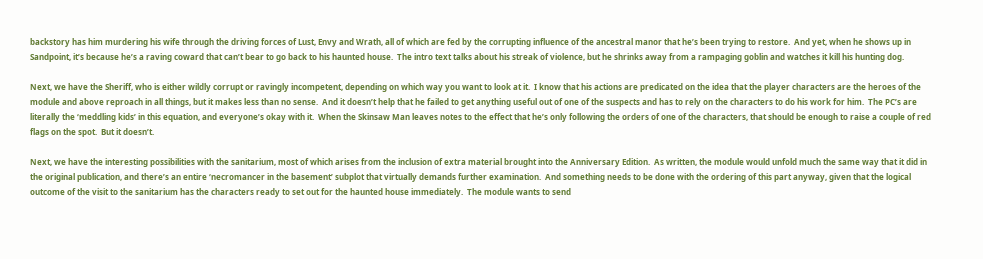backstory has him murdering his wife through the driving forces of Lust, Envy and Wrath, all of which are fed by the corrupting influence of the ancestral manor that he’s been trying to restore.  And yet, when he shows up in Sandpoint, it’s because he’s a raving coward that can’t bear to go back to his haunted house.  The intro text talks about his streak of violence, but he shrinks away from a rampaging goblin and watches it kill his hunting dog.

Next, we have the Sheriff, who is either wildly corrupt or ravingly incompetent, depending on which way you want to look at it.  I know that his actions are predicated on the idea that the player characters are the heroes of the module and above reproach in all things, but it makes less than no sense.  And it doesn’t help that he failed to get anything useful out of one of the suspects and has to rely on the characters to do his work for him.  The PC’s are literally the ‘meddling kids’ in this equation, and everyone’s okay with it.  When the Skinsaw Man leaves notes to the effect that he’s only following the orders of one of the characters, that should be enough to raise a couple of red flags on the spot.  But it doesn’t.

Next, we have the interesting possibilities with the sanitarium, most of which arises from the inclusion of extra material brought into the Anniversary Edition.  As written, the module would unfold much the same way that it did in the original publication, and there’s an entire ‘necromancer in the basement’ subplot that virtually demands further examination.  And something needs to be done with the ordering of this part anyway, given that the logical outcome of the visit to the sanitarium has the characters ready to set out for the haunted house immediately.  The module wants to send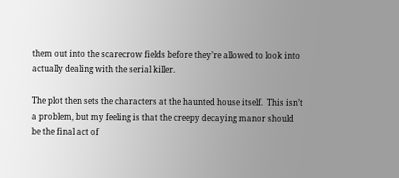them out into the scarecrow fields before they’re allowed to look into actually dealing with the serial killer.

The plot then sets the characters at the haunted house itself.  This isn’t a problem, but my feeling is that the creepy decaying manor should be the final act of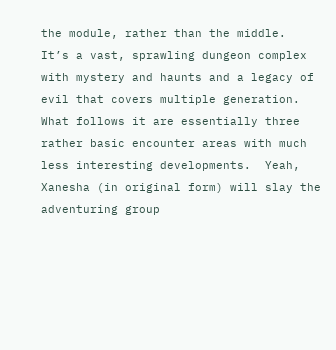the module, rather than the middle.  It’s a vast, sprawling dungeon complex with mystery and haunts and a legacy of evil that covers multiple generation.  What follows it are essentially three rather basic encounter areas with much less interesting developments.  Yeah, Xanesha (in original form) will slay the adventuring group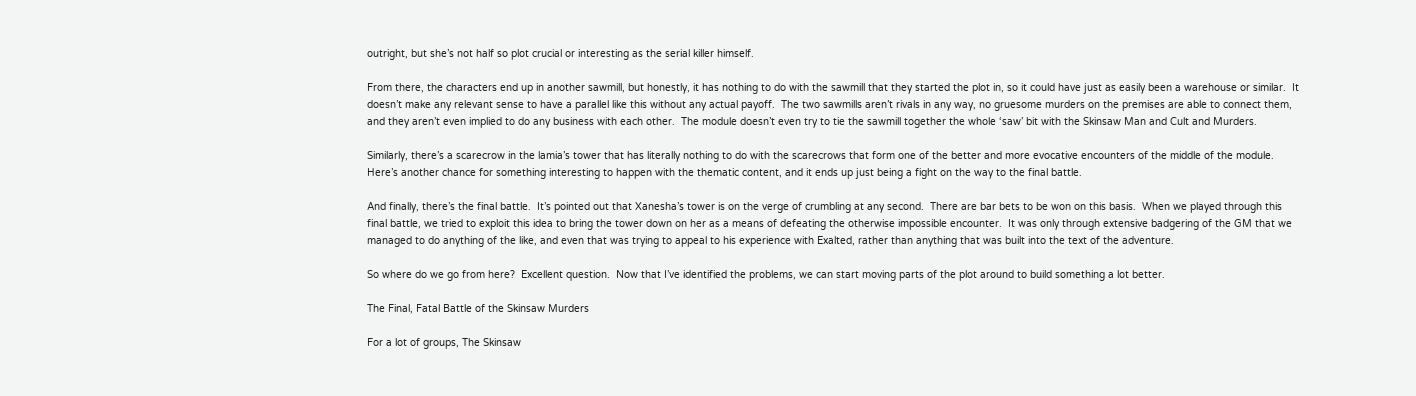outright, but she’s not half so plot crucial or interesting as the serial killer himself.

From there, the characters end up in another sawmill, but honestly, it has nothing to do with the sawmill that they started the plot in, so it could have just as easily been a warehouse or similar.  It doesn’t make any relevant sense to have a parallel like this without any actual payoff.  The two sawmills aren’t rivals in any way, no gruesome murders on the premises are able to connect them, and they aren’t even implied to do any business with each other.  The module doesn’t even try to tie the sawmill together the whole ‘saw’ bit with the Skinsaw Man and Cult and Murders.

Similarly, there’s a scarecrow in the lamia’s tower that has literally nothing to do with the scarecrows that form one of the better and more evocative encounters of the middle of the module.  Here’s another chance for something interesting to happen with the thematic content, and it ends up just being a fight on the way to the final battle.

And finally, there’s the final battle.  It’s pointed out that Xanesha’s tower is on the verge of crumbling at any second.  There are bar bets to be won on this basis.  When we played through this final battle, we tried to exploit this idea to bring the tower down on her as a means of defeating the otherwise impossible encounter.  It was only through extensive badgering of the GM that we managed to do anything of the like, and even that was trying to appeal to his experience with Exalted, rather than anything that was built into the text of the adventure.

So where do we go from here?  Excellent question.  Now that I’ve identified the problems, we can start moving parts of the plot around to build something a lot better.

The Final, Fatal Battle of the Skinsaw Murders

For a lot of groups, The Skinsaw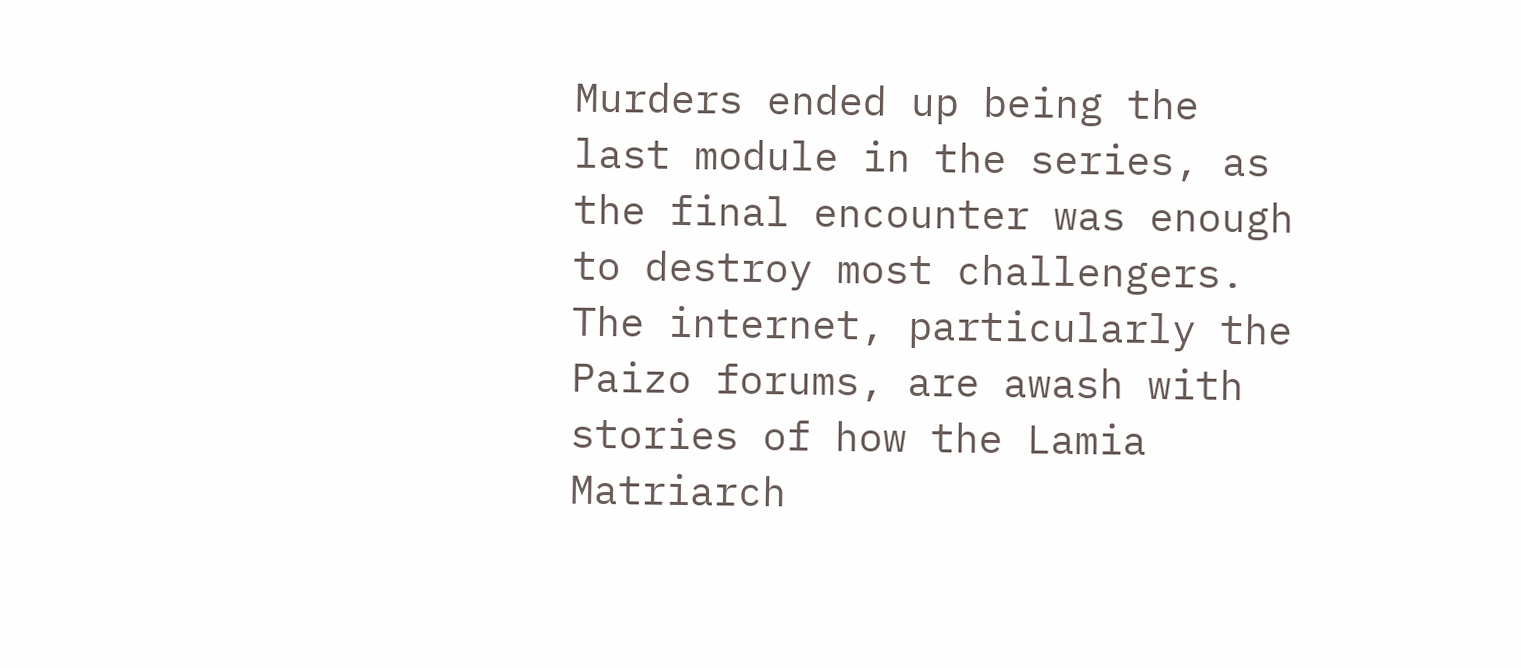Murders ended up being the last module in the series, as the final encounter was enough to destroy most challengers.  The internet, particularly the Paizo forums, are awash with stories of how the Lamia Matriarch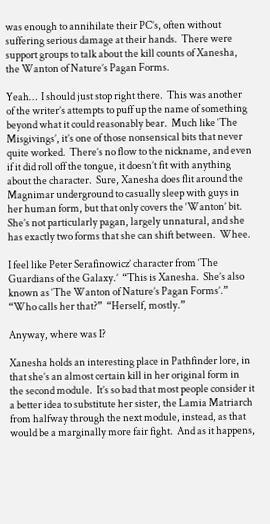was enough to annihilate their PC’s, often without suffering serious damage at their hands.  There were support groups to talk about the kill counts of Xanesha, the Wanton of Nature’s Pagan Forms.

Yeah…  I should just stop right there.  This was another of the writer’s attempts to puff up the name of something beyond what it could reasonably bear.  Much like ‘The Misgivings’, it’s one of those nonsensical bits that never quite worked.  There’s no flow to the nickname, and even if it did roll off the tongue, it doesn’t fit with anything about the character.  Sure, Xanesha does flit around the Magnimar underground to casually sleep with guys in her human form, but that only covers the ‘Wanton’ bit.  She’s not particularly pagan, largely unnatural, and she has exactly two forms that she can shift between.  Whee.

I feel like Peter Serafinowicz’ character from ‘The Guardians of the Galaxy.’  “This is Xanesha.  She’s also known as ‘The Wanton of Nature’s Pagan Forms’.”  “Who calls her that?”  “Herself, mostly.”

Anyway, where was I?

Xanesha holds an interesting place in Pathfinder lore, in that she’s an almost certain kill in her original form in the second module.  It’s so bad that most people consider it a better idea to substitute her sister, the Lamia Matriarch from halfway through the next module, instead, as that would be a marginally more fair fight.  And as it happens,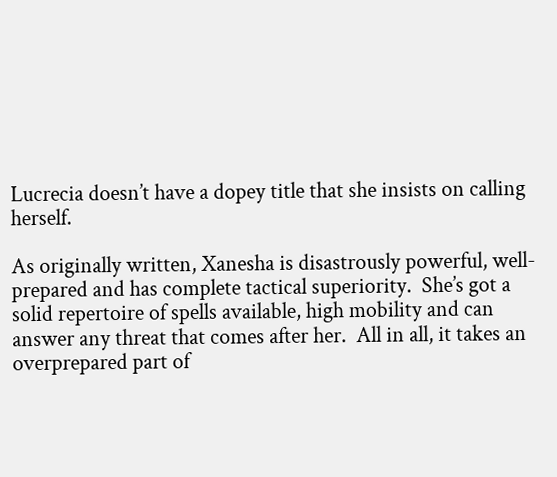Lucrecia doesn’t have a dopey title that she insists on calling herself.

As originally written, Xanesha is disastrously powerful, well-prepared and has complete tactical superiority.  She’s got a solid repertoire of spells available, high mobility and can answer any threat that comes after her.  All in all, it takes an overprepared part of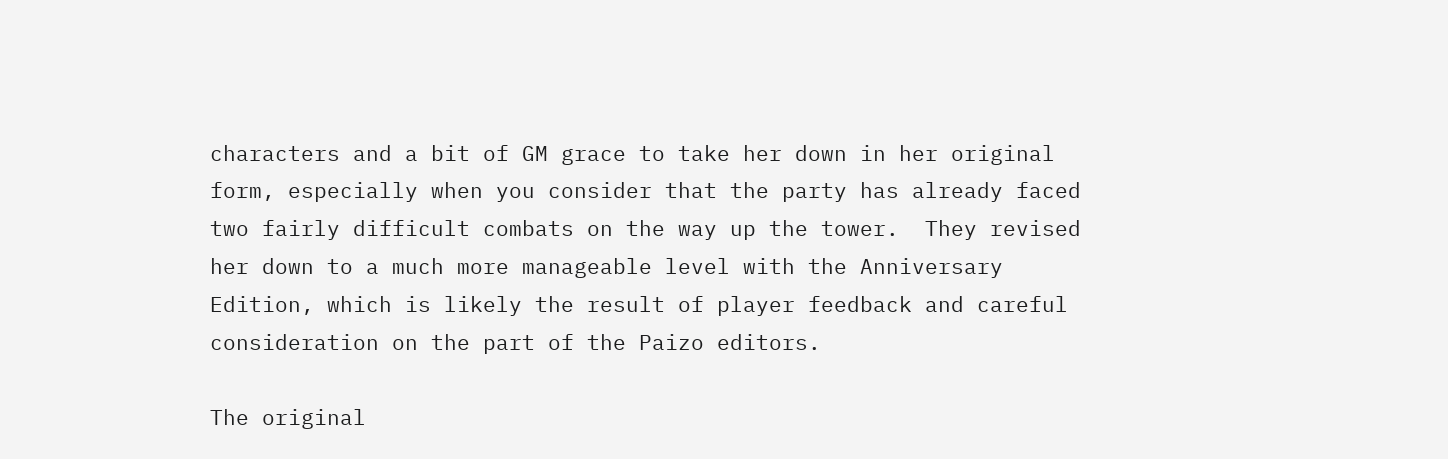characters and a bit of GM grace to take her down in her original form, especially when you consider that the party has already faced two fairly difficult combats on the way up the tower.  They revised her down to a much more manageable level with the Anniversary Edition, which is likely the result of player feedback and careful consideration on the part of the Paizo editors.

The original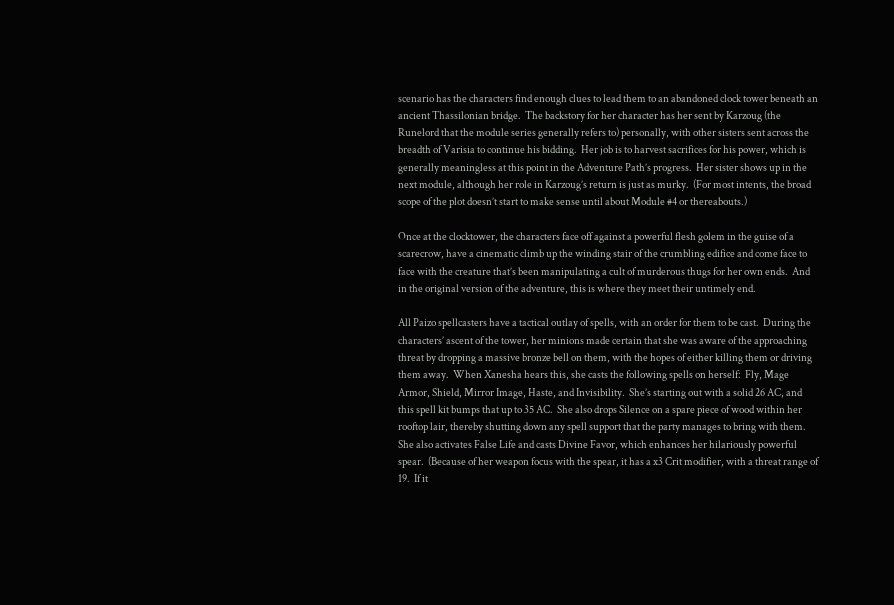scenario has the characters find enough clues to lead them to an abandoned clock tower beneath an ancient Thassilonian bridge.  The backstory for her character has her sent by Karzoug (the Runelord that the module series generally refers to) personally, with other sisters sent across the breadth of Varisia to continue his bidding.  Her job is to harvest sacrifices for his power, which is generally meaningless at this point in the Adventure Path’s progress.  Her sister shows up in the next module, although her role in Karzoug’s return is just as murky.  (For most intents, the broad scope of the plot doesn’t start to make sense until about Module #4 or thereabouts.)

Once at the clocktower, the characters face off against a powerful flesh golem in the guise of a scarecrow, have a cinematic climb up the winding stair of the crumbling edifice and come face to face with the creature that’s been manipulating a cult of murderous thugs for her own ends.  And in the original version of the adventure, this is where they meet their untimely end.

All Paizo spellcasters have a tactical outlay of spells, with an order for them to be cast.  During the characters’ ascent of the tower, her minions made certain that she was aware of the approaching threat by dropping a massive bronze bell on them, with the hopes of either killing them or driving them away.  When Xanesha hears this, she casts the following spells on herself:  Fly, Mage Armor, Shield, Mirror Image, Haste, and Invisibility.  She’s starting out with a solid 26 AC, and this spell kit bumps that up to 35 AC.  She also drops Silence on a spare piece of wood within her rooftop lair, thereby shutting down any spell support that the party manages to bring with them.  She also activates False Life and casts Divine Favor, which enhances her hilariously powerful spear.  (Because of her weapon focus with the spear, it has a x3 Crit modifier, with a threat range of 19.  If it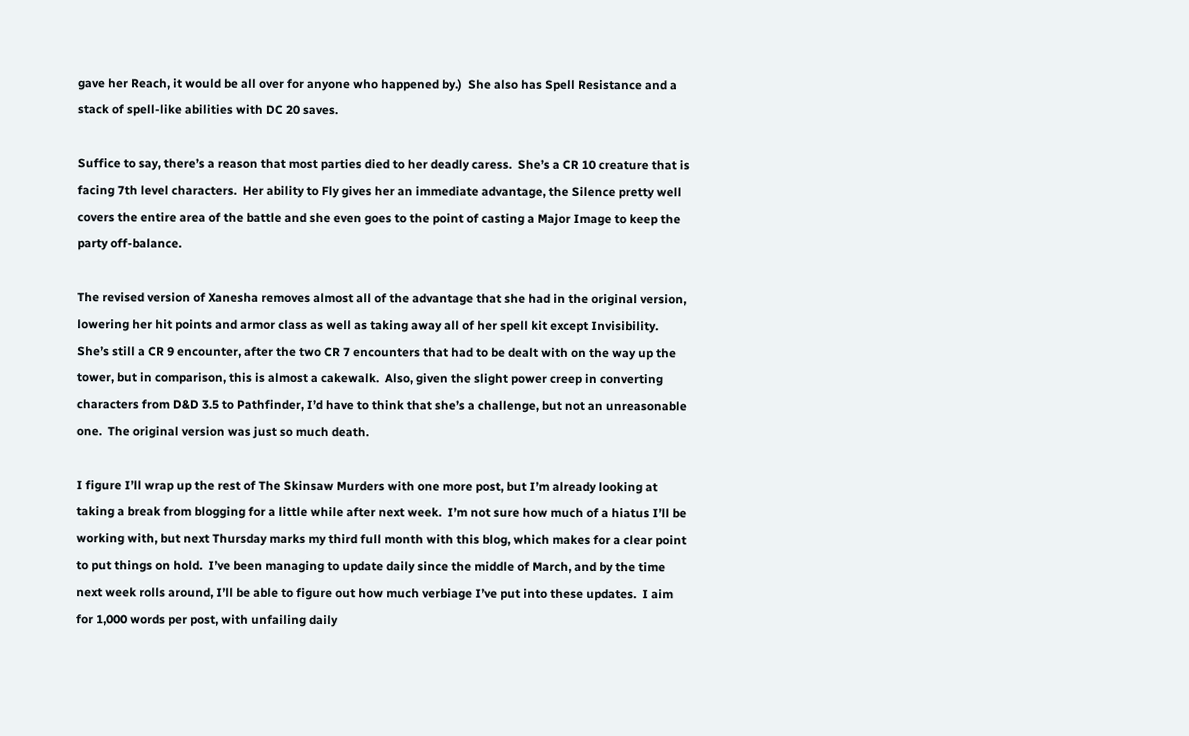gave her Reach, it would be all over for anyone who happened by.)  She also has Spell Resistance and a stack of spell-like abilities with DC 20 saves.

Suffice to say, there’s a reason that most parties died to her deadly caress.  She’s a CR 10 creature that is facing 7th level characters.  Her ability to Fly gives her an immediate advantage, the Silence pretty well covers the entire area of the battle and she even goes to the point of casting a Major Image to keep the party off-balance.

The revised version of Xanesha removes almost all of the advantage that she had in the original version, lowering her hit points and armor class as well as taking away all of her spell kit except Invisibility.  She’s still a CR 9 encounter, after the two CR 7 encounters that had to be dealt with on the way up the tower, but in comparison, this is almost a cakewalk.  Also, given the slight power creep in converting characters from D&D 3.5 to Pathfinder, I’d have to think that she’s a challenge, but not an unreasonable one.  The original version was just so much death.

I figure I’ll wrap up the rest of The Skinsaw Murders with one more post, but I’m already looking at taking a break from blogging for a little while after next week.  I’m not sure how much of a hiatus I’ll be working with, but next Thursday marks my third full month with this blog, which makes for a clear point to put things on hold.  I’ve been managing to update daily since the middle of March, and by the time next week rolls around, I’ll be able to figure out how much verbiage I’ve put into these updates.  I aim for 1,000 words per post, with unfailing daily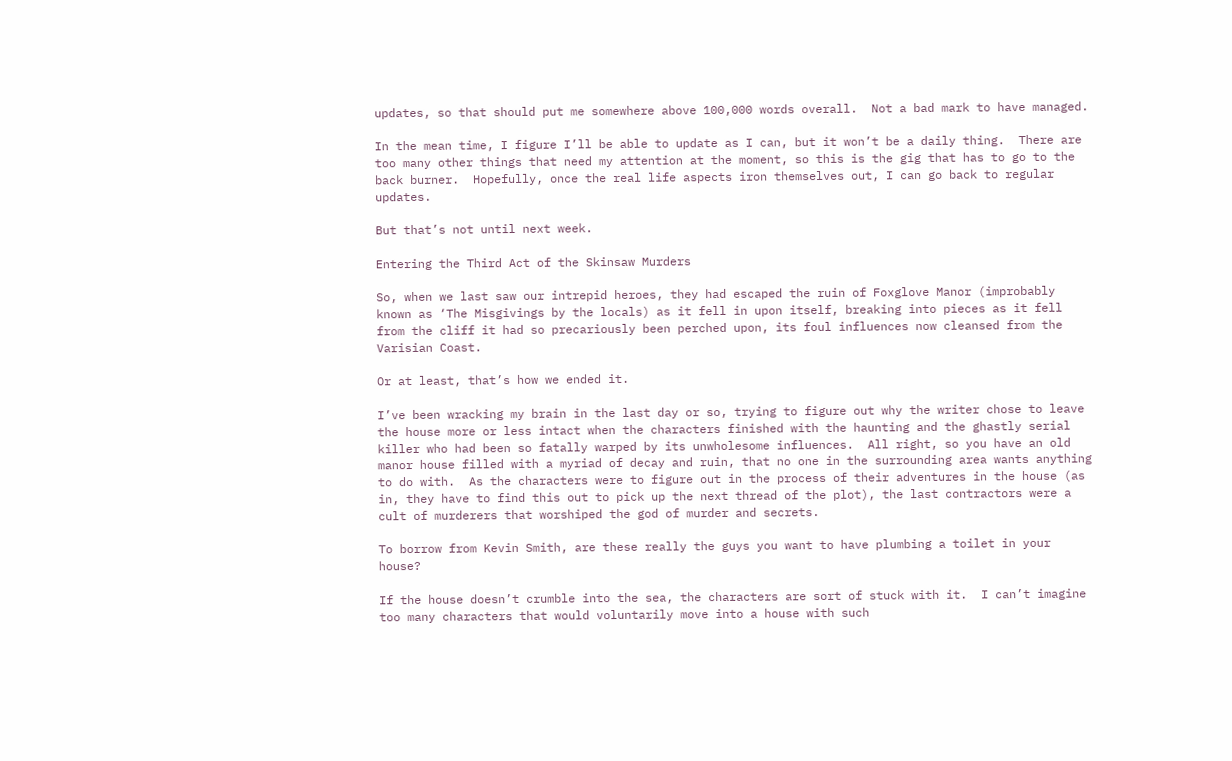updates, so that should put me somewhere above 100,000 words overall.  Not a bad mark to have managed.

In the mean time, I figure I’ll be able to update as I can, but it won’t be a daily thing.  There are too many other things that need my attention at the moment, so this is the gig that has to go to the back burner.  Hopefully, once the real life aspects iron themselves out, I can go back to regular updates.

But that’s not until next week.

Entering the Third Act of the Skinsaw Murders

So, when we last saw our intrepid heroes, they had escaped the ruin of Foxglove Manor (improbably known as ‘The Misgivings by the locals) as it fell in upon itself, breaking into pieces as it fell from the cliff it had so precariously been perched upon, its foul influences now cleansed from the Varisian Coast.

Or at least, that’s how we ended it.

I’ve been wracking my brain in the last day or so, trying to figure out why the writer chose to leave the house more or less intact when the characters finished with the haunting and the ghastly serial killer who had been so fatally warped by its unwholesome influences.  All right, so you have an old manor house filled with a myriad of decay and ruin, that no one in the surrounding area wants anything to do with.  As the characters were to figure out in the process of their adventures in the house (as in, they have to find this out to pick up the next thread of the plot), the last contractors were a cult of murderers that worshiped the god of murder and secrets.

To borrow from Kevin Smith, are these really the guys you want to have plumbing a toilet in your house?

If the house doesn’t crumble into the sea, the characters are sort of stuck with it.  I can’t imagine too many characters that would voluntarily move into a house with such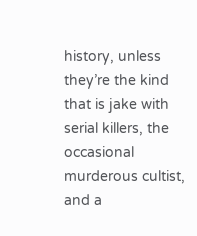history, unless they’re the kind that is jake with serial killers, the occasional murderous cultist, and a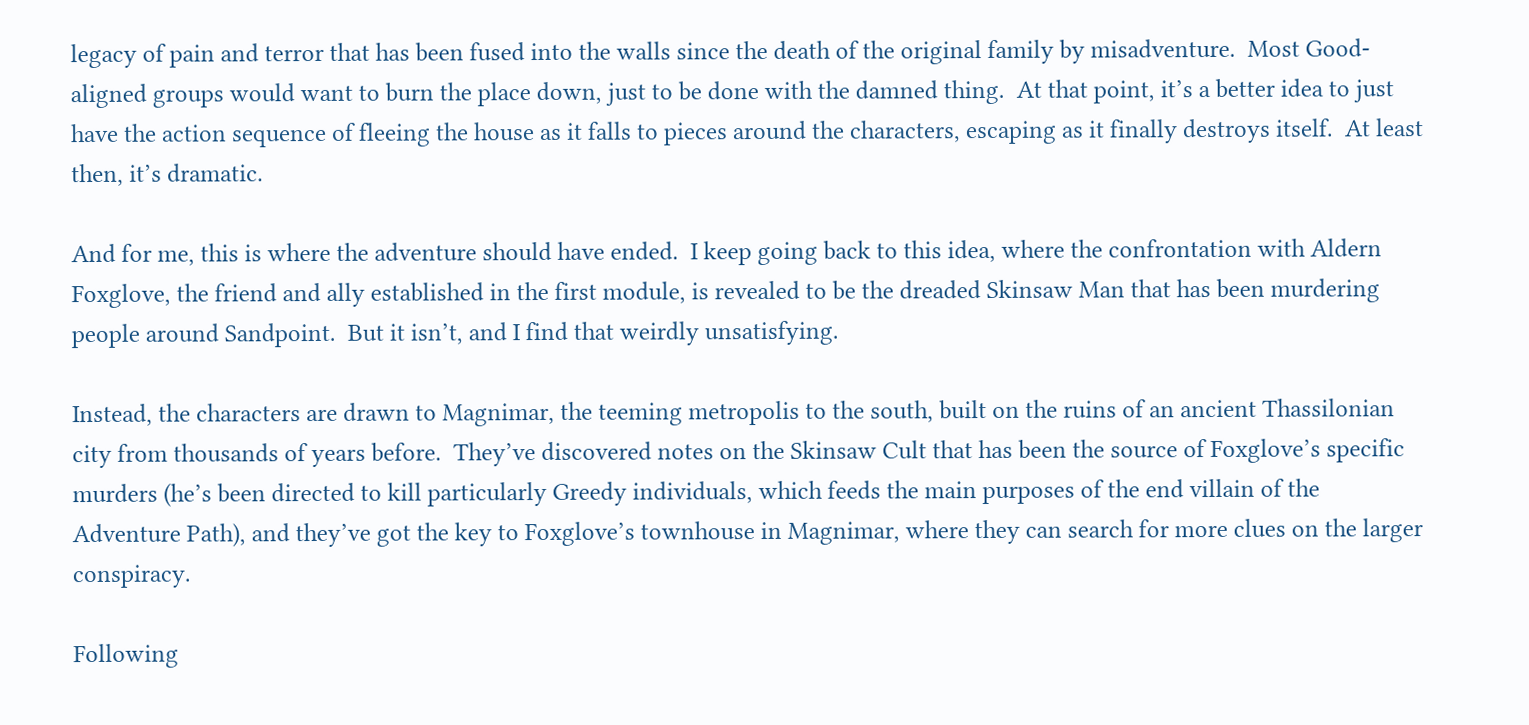legacy of pain and terror that has been fused into the walls since the death of the original family by misadventure.  Most Good-aligned groups would want to burn the place down, just to be done with the damned thing.  At that point, it’s a better idea to just have the action sequence of fleeing the house as it falls to pieces around the characters, escaping as it finally destroys itself.  At least then, it’s dramatic.

And for me, this is where the adventure should have ended.  I keep going back to this idea, where the confrontation with Aldern Foxglove, the friend and ally established in the first module, is revealed to be the dreaded Skinsaw Man that has been murdering people around Sandpoint.  But it isn’t, and I find that weirdly unsatisfying.

Instead, the characters are drawn to Magnimar, the teeming metropolis to the south, built on the ruins of an ancient Thassilonian city from thousands of years before.  They’ve discovered notes on the Skinsaw Cult that has been the source of Foxglove’s specific murders (he’s been directed to kill particularly Greedy individuals, which feeds the main purposes of the end villain of the Adventure Path), and they’ve got the key to Foxglove’s townhouse in Magnimar, where they can search for more clues on the larger conspiracy.

Following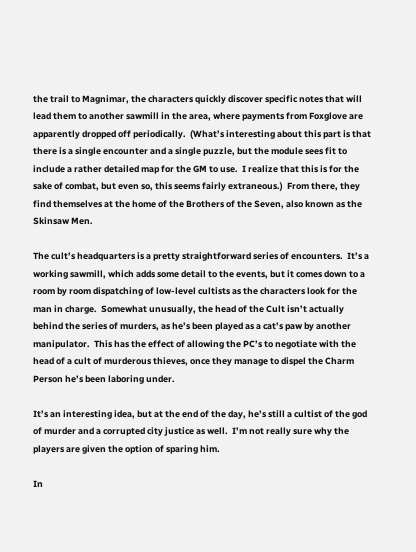the trail to Magnimar, the characters quickly discover specific notes that will lead them to another sawmill in the area, where payments from Foxglove are apparently dropped off periodically.  (What’s interesting about this part is that there is a single encounter and a single puzzle, but the module sees fit to include a rather detailed map for the GM to use.  I realize that this is for the sake of combat, but even so, this seems fairly extraneous.)  From there, they find themselves at the home of the Brothers of the Seven, also known as the Skinsaw Men.

The cult’s headquarters is a pretty straightforward series of encounters.  It’s a working sawmill, which adds some detail to the events, but it comes down to a room by room dispatching of low-level cultists as the characters look for the man in charge.  Somewhat unusually, the head of the Cult isn’t actually behind the series of murders, as he’s been played as a cat’s paw by another manipulator.  This has the effect of allowing the PC’s to negotiate with the head of a cult of murderous thieves, once they manage to dispel the Charm Person he’s been laboring under.

It’s an interesting idea, but at the end of the day, he’s still a cultist of the god of murder and a corrupted city justice as well.  I’m not really sure why the players are given the option of sparing him.

In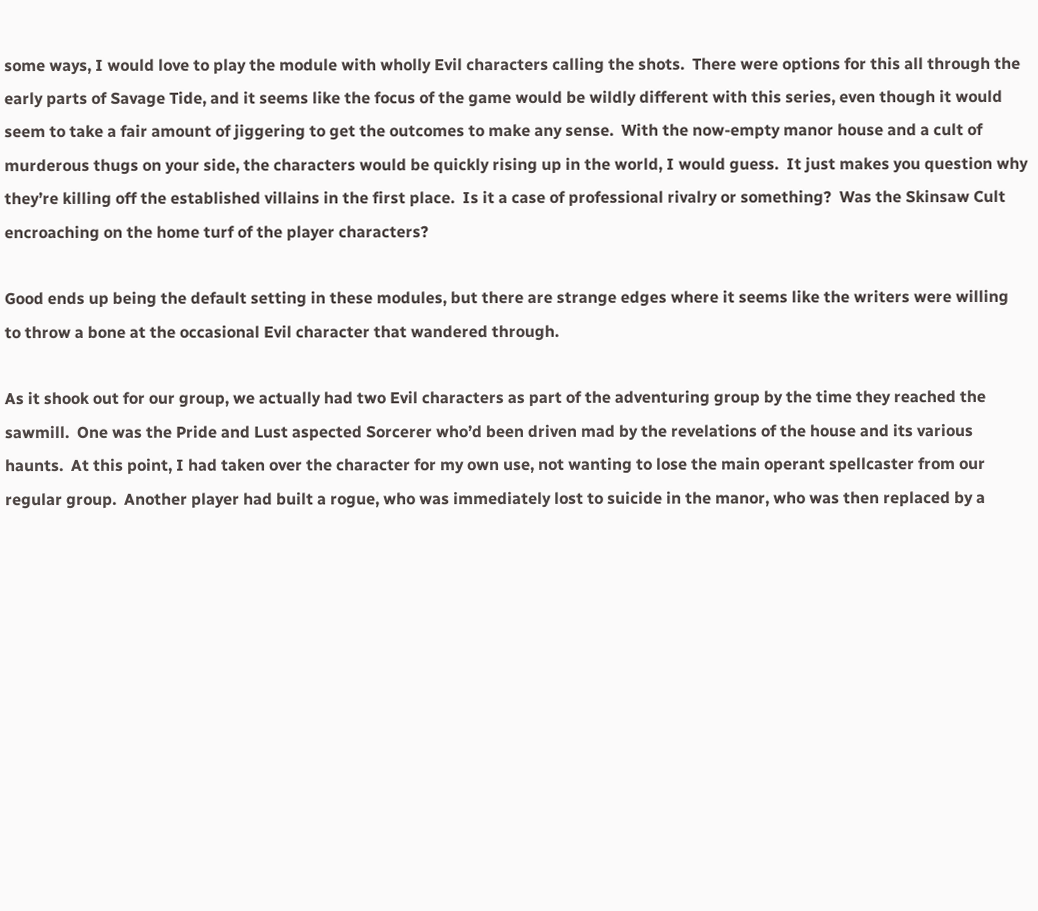some ways, I would love to play the module with wholly Evil characters calling the shots.  There were options for this all through the early parts of Savage Tide, and it seems like the focus of the game would be wildly different with this series, even though it would seem to take a fair amount of jiggering to get the outcomes to make any sense.  With the now-empty manor house and a cult of murderous thugs on your side, the characters would be quickly rising up in the world, I would guess.  It just makes you question why they’re killing off the established villains in the first place.  Is it a case of professional rivalry or something?  Was the Skinsaw Cult encroaching on the home turf of the player characters?

Good ends up being the default setting in these modules, but there are strange edges where it seems like the writers were willing to throw a bone at the occasional Evil character that wandered through.

As it shook out for our group, we actually had two Evil characters as part of the adventuring group by the time they reached the sawmill.  One was the Pride and Lust aspected Sorcerer who’d been driven mad by the revelations of the house and its various haunts.  At this point, I had taken over the character for my own use, not wanting to lose the main operant spellcaster from our regular group.  Another player had built a rogue, who was immediately lost to suicide in the manor, who was then replaced by a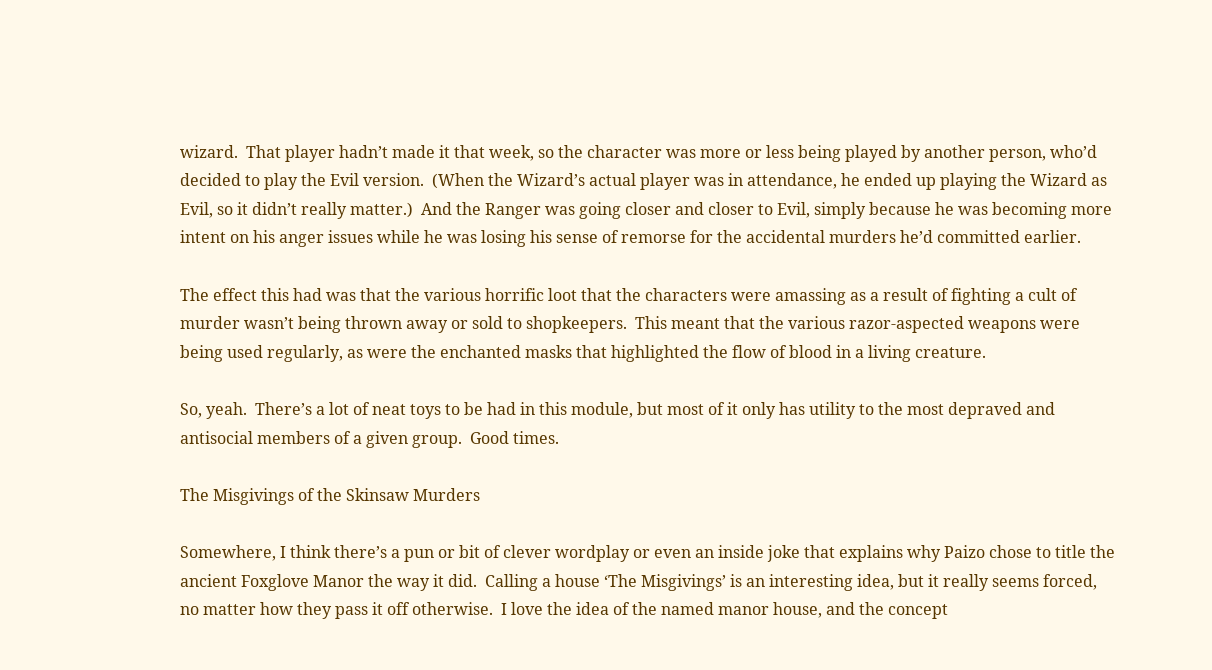wizard.  That player hadn’t made it that week, so the character was more or less being played by another person, who’d decided to play the Evil version.  (When the Wizard’s actual player was in attendance, he ended up playing the Wizard as Evil, so it didn’t really matter.)  And the Ranger was going closer and closer to Evil, simply because he was becoming more intent on his anger issues while he was losing his sense of remorse for the accidental murders he’d committed earlier.

The effect this had was that the various horrific loot that the characters were amassing as a result of fighting a cult of murder wasn’t being thrown away or sold to shopkeepers.  This meant that the various razor-aspected weapons were being used regularly, as were the enchanted masks that highlighted the flow of blood in a living creature.

So, yeah.  There’s a lot of neat toys to be had in this module, but most of it only has utility to the most depraved and antisocial members of a given group.  Good times.

The Misgivings of the Skinsaw Murders

Somewhere, I think there’s a pun or bit of clever wordplay or even an inside joke that explains why Paizo chose to title the ancient Foxglove Manor the way it did.  Calling a house ‘The Misgivings’ is an interesting idea, but it really seems forced, no matter how they pass it off otherwise.  I love the idea of the named manor house, and the concept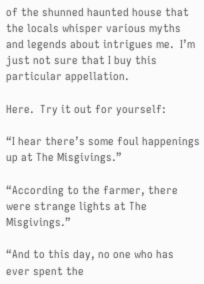of the shunned haunted house that the locals whisper various myths and legends about intrigues me.  I’m just not sure that I buy this particular appellation.

Here.  Try it out for yourself:

“I hear there’s some foul happenings up at The Misgivings.”

“According to the farmer, there were strange lights at The Misgivings.”

“And to this day, no one who has ever spent the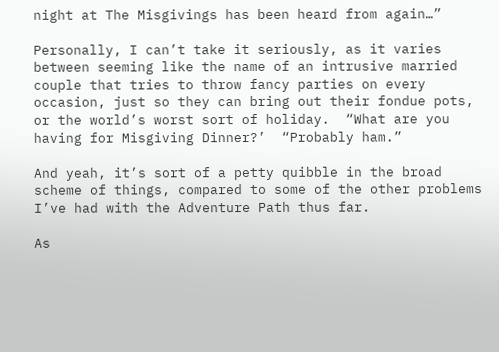night at The Misgivings has been heard from again…”

Personally, I can’t take it seriously, as it varies between seeming like the name of an intrusive married couple that tries to throw fancy parties on every occasion, just so they can bring out their fondue pots, or the world’s worst sort of holiday.  “What are you having for Misgiving Dinner?’  “Probably ham.”

And yeah, it’s sort of a petty quibble in the broad scheme of things, compared to some of the other problems I’ve had with the Adventure Path thus far.

As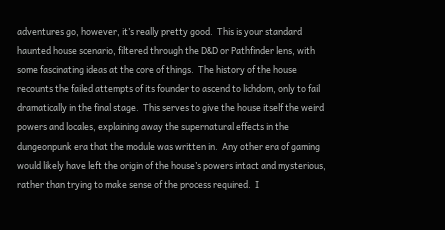adventures go, however, it’s really pretty good.  This is your standard haunted house scenario, filtered through the D&D or Pathfinder lens, with some fascinating ideas at the core of things.  The history of the house recounts the failed attempts of its founder to ascend to lichdom, only to fail dramatically in the final stage.  This serves to give the house itself the weird powers and locales, explaining away the supernatural effects in the dungeonpunk era that the module was written in.  Any other era of gaming would likely have left the origin of the house’s powers intact and mysterious, rather than trying to make sense of the process required.  I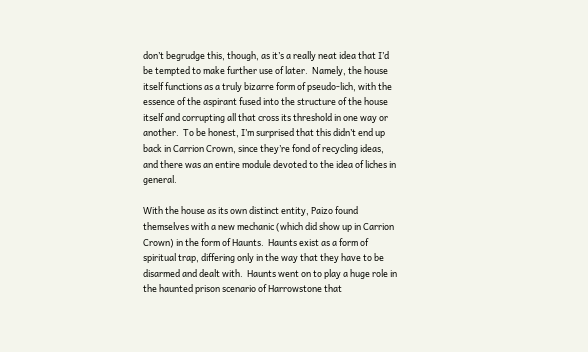don’t begrudge this, though, as it’s a really neat idea that I’d be tempted to make further use of later.  Namely, the house itself functions as a truly bizarre form of pseudo-lich, with the essence of the aspirant fused into the structure of the house itself and corrupting all that cross its threshold in one way or another.  To be honest, I’m surprised that this didn’t end up back in Carrion Crown, since they’re fond of recycling ideas, and there was an entire module devoted to the idea of liches in general.

With the house as its own distinct entity, Paizo found themselves with a new mechanic (which did show up in Carrion Crown) in the form of Haunts.  Haunts exist as a form of spiritual trap, differing only in the way that they have to be disarmed and dealt with.  Haunts went on to play a huge role in the haunted prison scenario of Harrowstone that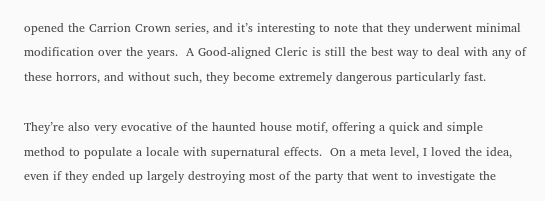opened the Carrion Crown series, and it’s interesting to note that they underwent minimal modification over the years.  A Good-aligned Cleric is still the best way to deal with any of these horrors, and without such, they become extremely dangerous particularly fast.

They’re also very evocative of the haunted house motif, offering a quick and simple method to populate a locale with supernatural effects.  On a meta level, I loved the idea, even if they ended up largely destroying most of the party that went to investigate the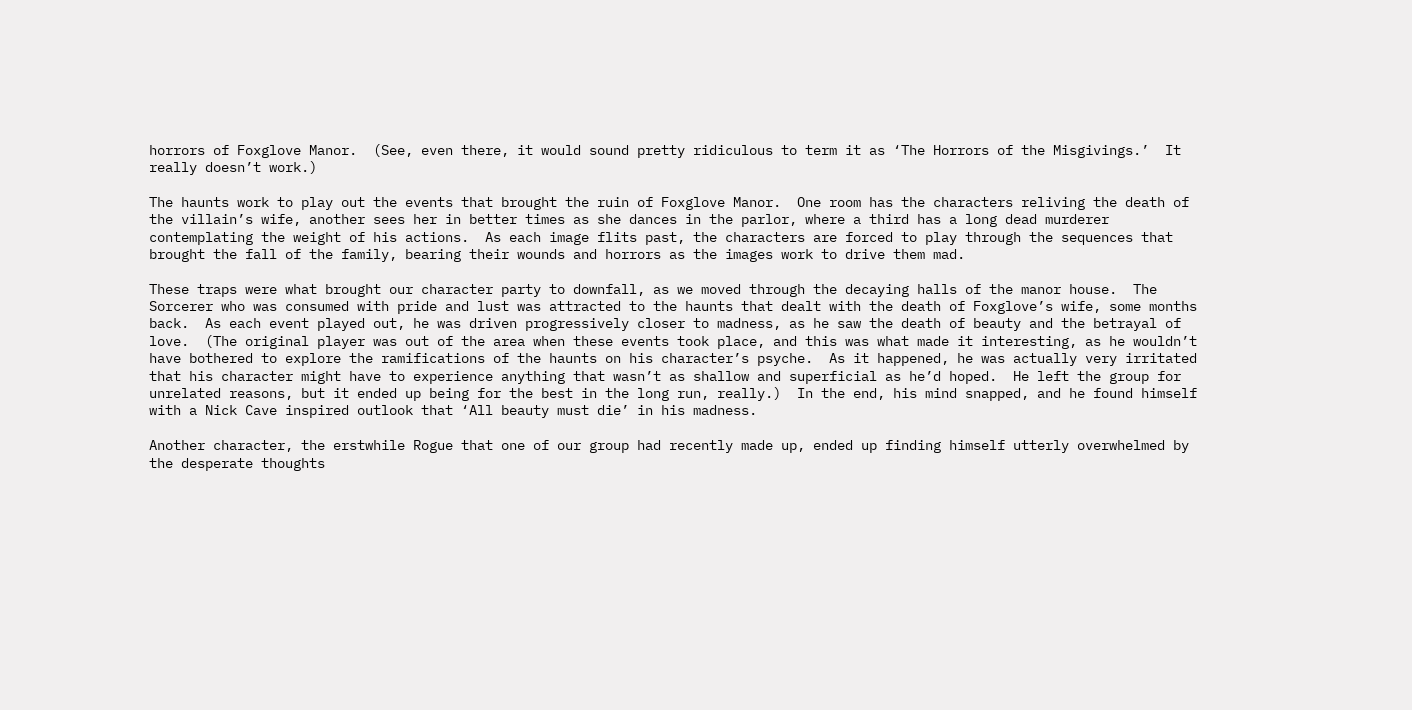horrors of Foxglove Manor.  (See, even there, it would sound pretty ridiculous to term it as ‘The Horrors of the Misgivings.’  It really doesn’t work.)

The haunts work to play out the events that brought the ruin of Foxglove Manor.  One room has the characters reliving the death of the villain’s wife, another sees her in better times as she dances in the parlor, where a third has a long dead murderer contemplating the weight of his actions.  As each image flits past, the characters are forced to play through the sequences that brought the fall of the family, bearing their wounds and horrors as the images work to drive them mad.

These traps were what brought our character party to downfall, as we moved through the decaying halls of the manor house.  The Sorcerer who was consumed with pride and lust was attracted to the haunts that dealt with the death of Foxglove’s wife, some months back.  As each event played out, he was driven progressively closer to madness, as he saw the death of beauty and the betrayal of love.  (The original player was out of the area when these events took place, and this was what made it interesting, as he wouldn’t have bothered to explore the ramifications of the haunts on his character’s psyche.  As it happened, he was actually very irritated that his character might have to experience anything that wasn’t as shallow and superficial as he’d hoped.  He left the group for unrelated reasons, but it ended up being for the best in the long run, really.)  In the end, his mind snapped, and he found himself with a Nick Cave inspired outlook that ‘All beauty must die’ in his madness.

Another character, the erstwhile Rogue that one of our group had recently made up, ended up finding himself utterly overwhelmed by the desperate thoughts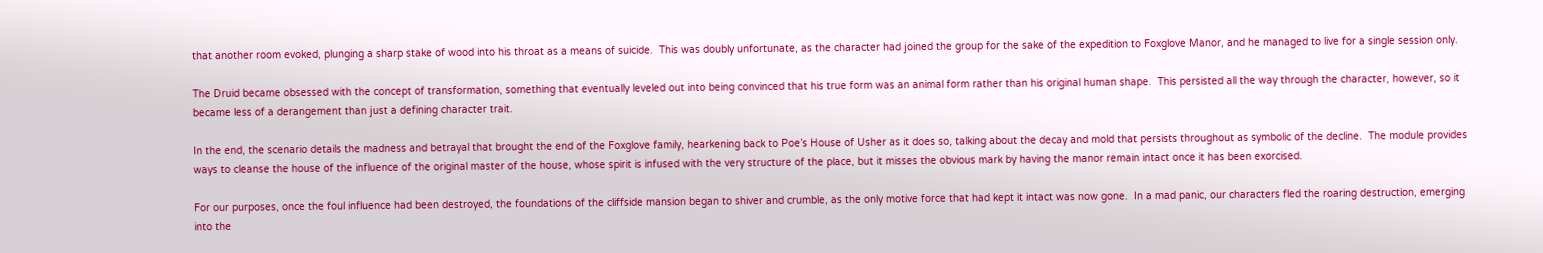that another room evoked, plunging a sharp stake of wood into his throat as a means of suicide.  This was doubly unfortunate, as the character had joined the group for the sake of the expedition to Foxglove Manor, and he managed to live for a single session only.

The Druid became obsessed with the concept of transformation, something that eventually leveled out into being convinced that his true form was an animal form rather than his original human shape.  This persisted all the way through the character, however, so it became less of a derangement than just a defining character trait.

In the end, the scenario details the madness and betrayal that brought the end of the Foxglove family, hearkening back to Poe’s House of Usher as it does so, talking about the decay and mold that persists throughout as symbolic of the decline.  The module provides ways to cleanse the house of the influence of the original master of the house, whose spirit is infused with the very structure of the place, but it misses the obvious mark by having the manor remain intact once it has been exorcised.

For our purposes, once the foul influence had been destroyed, the foundations of the cliffside mansion began to shiver and crumble, as the only motive force that had kept it intact was now gone.  In a mad panic, our characters fled the roaring destruction, emerging into the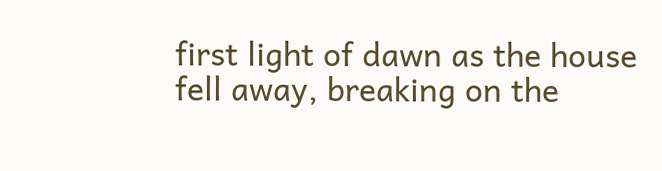first light of dawn as the house fell away, breaking on the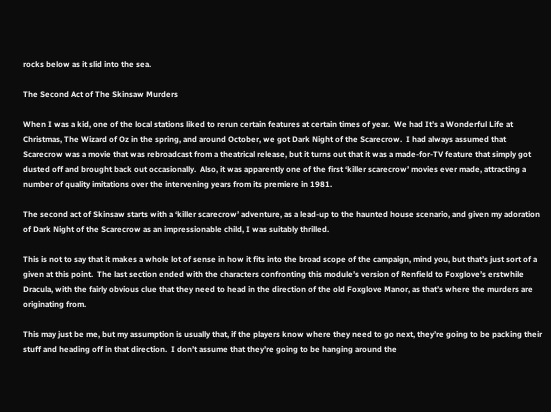rocks below as it slid into the sea.

The Second Act of The Skinsaw Murders

When I was a kid, one of the local stations liked to rerun certain features at certain times of year.  We had It’s a Wonderful Life at Christmas, The Wizard of Oz in the spring, and around October, we got Dark Night of the Scarecrow.  I had always assumed that Scarecrow was a movie that was rebroadcast from a theatrical release, but it turns out that it was a made-for-TV feature that simply got dusted off and brought back out occasionally.  Also, it was apparently one of the first ‘killer scarecrow’ movies ever made, attracting a number of quality imitations over the intervening years from its premiere in 1981.

The second act of Skinsaw starts with a ‘killer scarecrow’ adventure, as a lead-up to the haunted house scenario, and given my adoration of Dark Night of the Scarecrow as an impressionable child, I was suitably thrilled.

This is not to say that it makes a whole lot of sense in how it fits into the broad scope of the campaign, mind you, but that’s just sort of a given at this point.  The last section ended with the characters confronting this module’s version of Renfield to Foxglove’s erstwhile Dracula, with the fairly obvious clue that they need to head in the direction of the old Foxglove Manor, as that’s where the murders are originating from.

This may just be me, but my assumption is usually that, if the players know where they need to go next, they’re going to be packing their stuff and heading off in that direction.  I don’t assume that they’re going to be hanging around the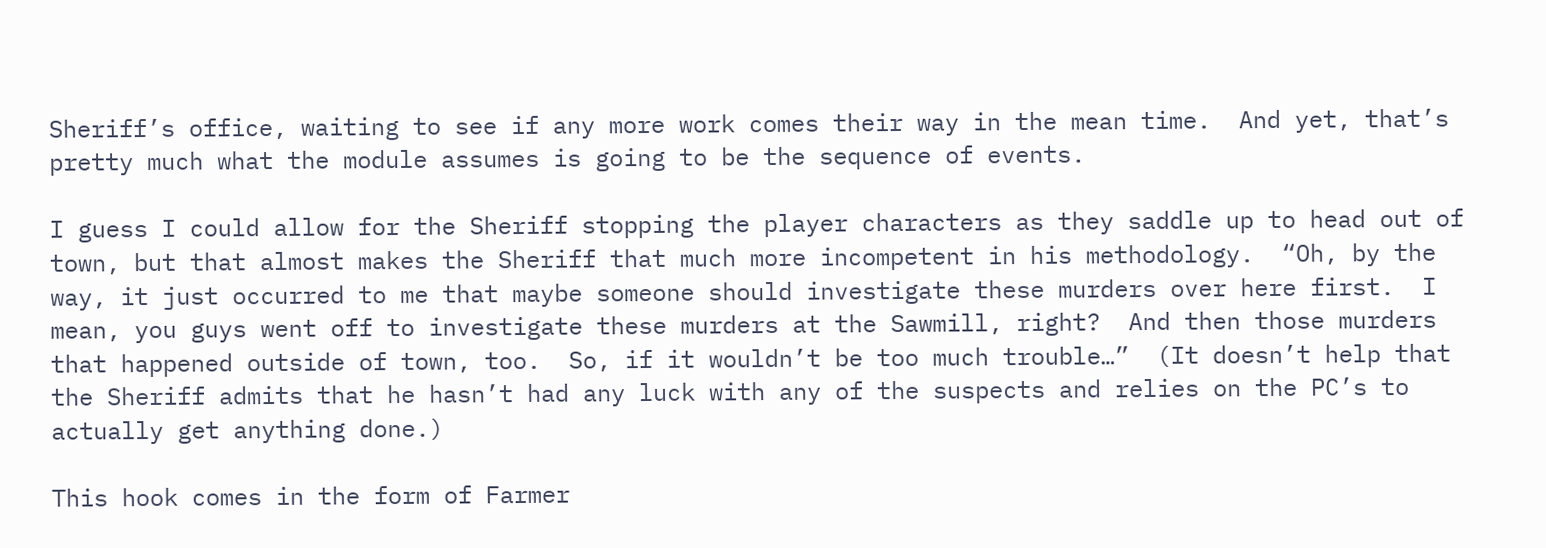Sheriff’s office, waiting to see if any more work comes their way in the mean time.  And yet, that’s pretty much what the module assumes is going to be the sequence of events.

I guess I could allow for the Sheriff stopping the player characters as they saddle up to head out of town, but that almost makes the Sheriff that much more incompetent in his methodology.  “Oh, by the way, it just occurred to me that maybe someone should investigate these murders over here first.  I mean, you guys went off to investigate these murders at the Sawmill, right?  And then those murders that happened outside of town, too.  So, if it wouldn’t be too much trouble…”  (It doesn’t help that the Sheriff admits that he hasn’t had any luck with any of the suspects and relies on the PC’s to actually get anything done.)

This hook comes in the form of Farmer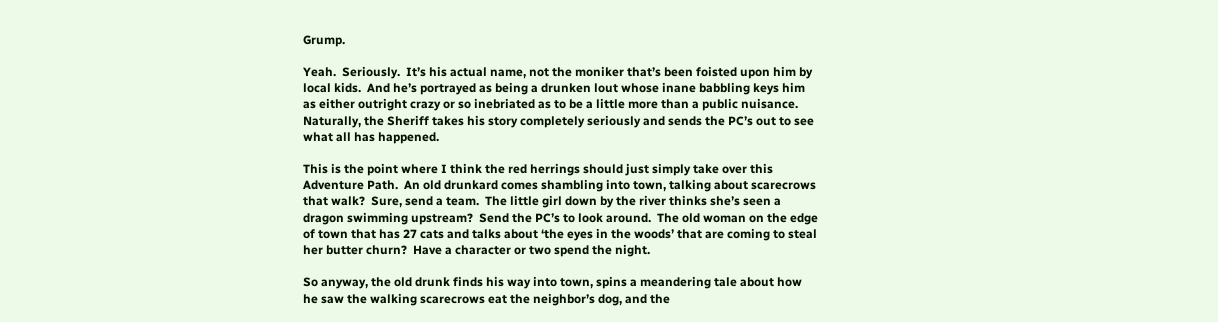Grump.

Yeah.  Seriously.  It’s his actual name, not the moniker that’s been foisted upon him by local kids.  And he’s portrayed as being a drunken lout whose inane babbling keys him as either outright crazy or so inebriated as to be a little more than a public nuisance.  Naturally, the Sheriff takes his story completely seriously and sends the PC’s out to see what all has happened.

This is the point where I think the red herrings should just simply take over this Adventure Path.  An old drunkard comes shambling into town, talking about scarecrows that walk?  Sure, send a team.  The little girl down by the river thinks she’s seen a dragon swimming upstream?  Send the PC’s to look around.  The old woman on the edge of town that has 27 cats and talks about ‘the eyes in the woods’ that are coming to steal her butter churn?  Have a character or two spend the night.

So anyway, the old drunk finds his way into town, spins a meandering tale about how he saw the walking scarecrows eat the neighbor’s dog, and the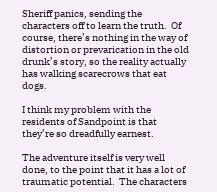Sheriff panics, sending the characters off to learn the truth.  Of course, there’s nothing in the way of distortion or prevarication in the old drunk’s story, so the reality actually has walking scarecrows that eat dogs.

I think my problem with the residents of Sandpoint is that they’re so dreadfully earnest.

The adventure itself is very well done, to the point that it has a lot of traumatic potential.  The characters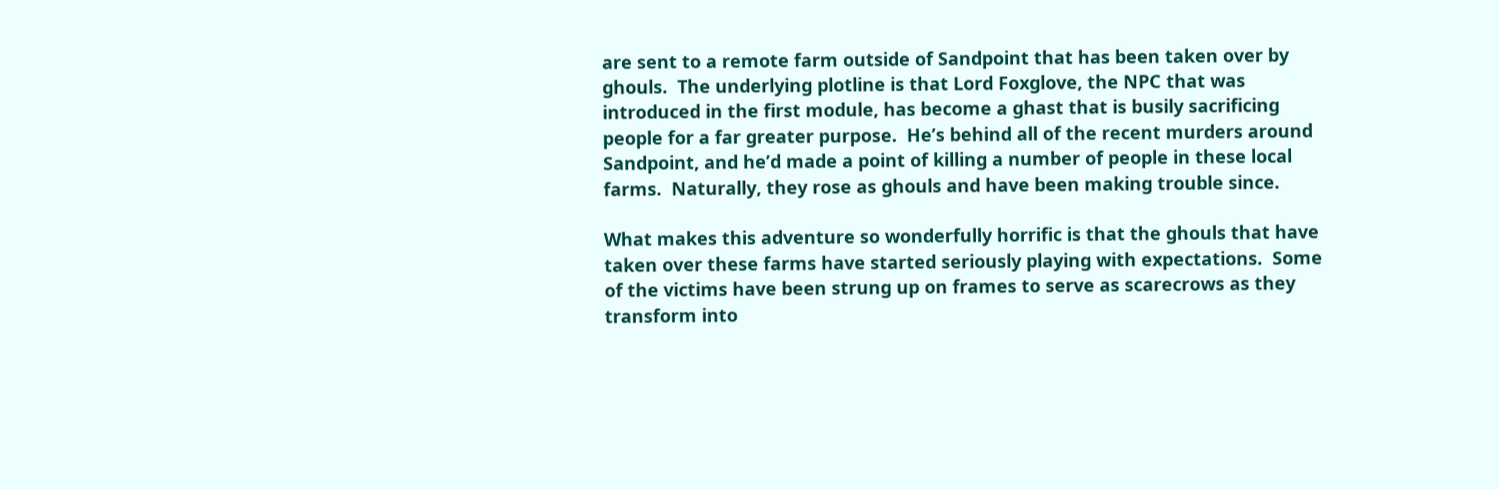are sent to a remote farm outside of Sandpoint that has been taken over by ghouls.  The underlying plotline is that Lord Foxglove, the NPC that was introduced in the first module, has become a ghast that is busily sacrificing people for a far greater purpose.  He’s behind all of the recent murders around Sandpoint, and he’d made a point of killing a number of people in these local farms.  Naturally, they rose as ghouls and have been making trouble since.

What makes this adventure so wonderfully horrific is that the ghouls that have taken over these farms have started seriously playing with expectations.  Some of the victims have been strung up on frames to serve as scarecrows as they transform into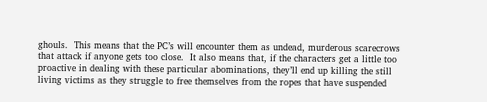ghouls.  This means that the PC’s will encounter them as undead, murderous scarecrows that attack if anyone gets too close.  It also means that, if the characters get a little too proactive in dealing with these particular abominations, they’ll end up killing the still living victims as they struggle to free themselves from the ropes that have suspended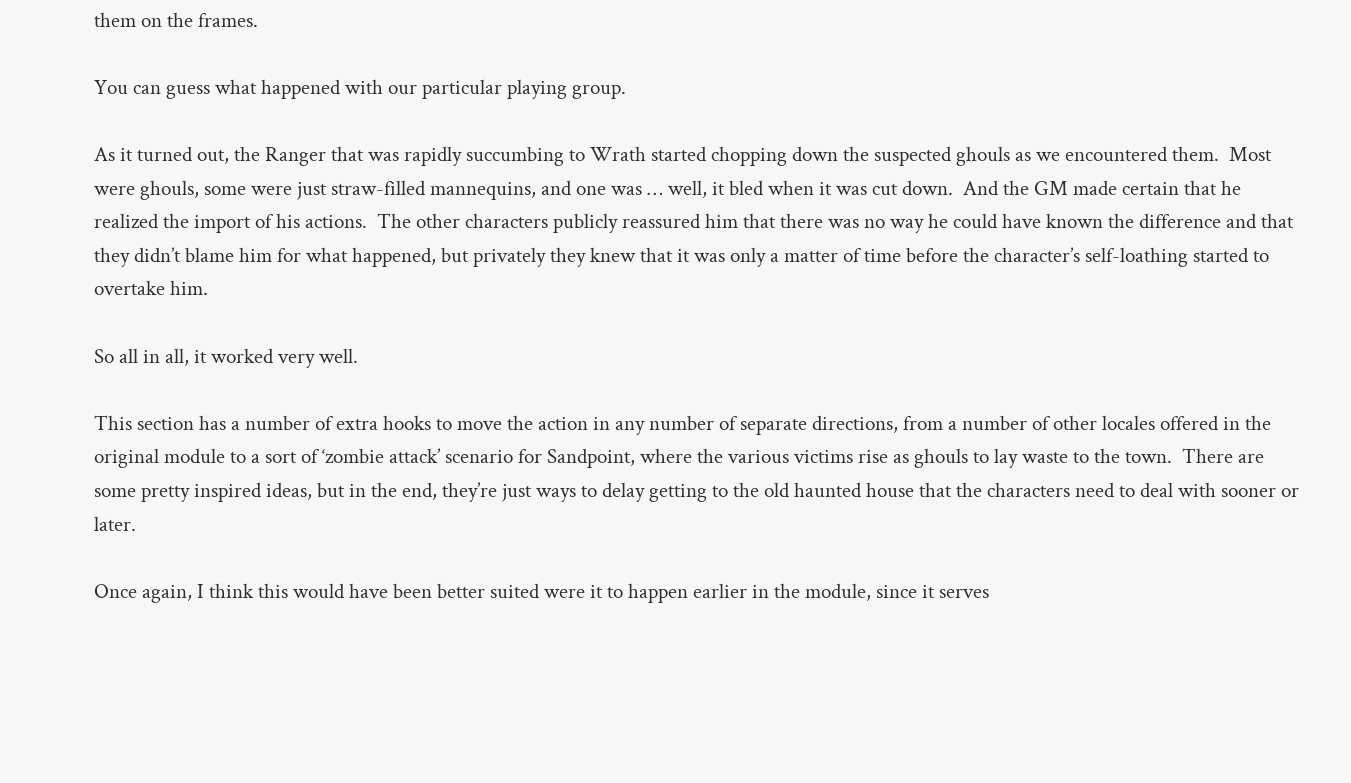them on the frames.

You can guess what happened with our particular playing group.

As it turned out, the Ranger that was rapidly succumbing to Wrath started chopping down the suspected ghouls as we encountered them.  Most were ghouls, some were just straw-filled mannequins, and one was … well, it bled when it was cut down.  And the GM made certain that he realized the import of his actions.  The other characters publicly reassured him that there was no way he could have known the difference and that they didn’t blame him for what happened, but privately they knew that it was only a matter of time before the character’s self-loathing started to overtake him.

So all in all, it worked very well.

This section has a number of extra hooks to move the action in any number of separate directions, from a number of other locales offered in the original module to a sort of ‘zombie attack’ scenario for Sandpoint, where the various victims rise as ghouls to lay waste to the town.  There are some pretty inspired ideas, but in the end, they’re just ways to delay getting to the old haunted house that the characters need to deal with sooner or later.

Once again, I think this would have been better suited were it to happen earlier in the module, since it serves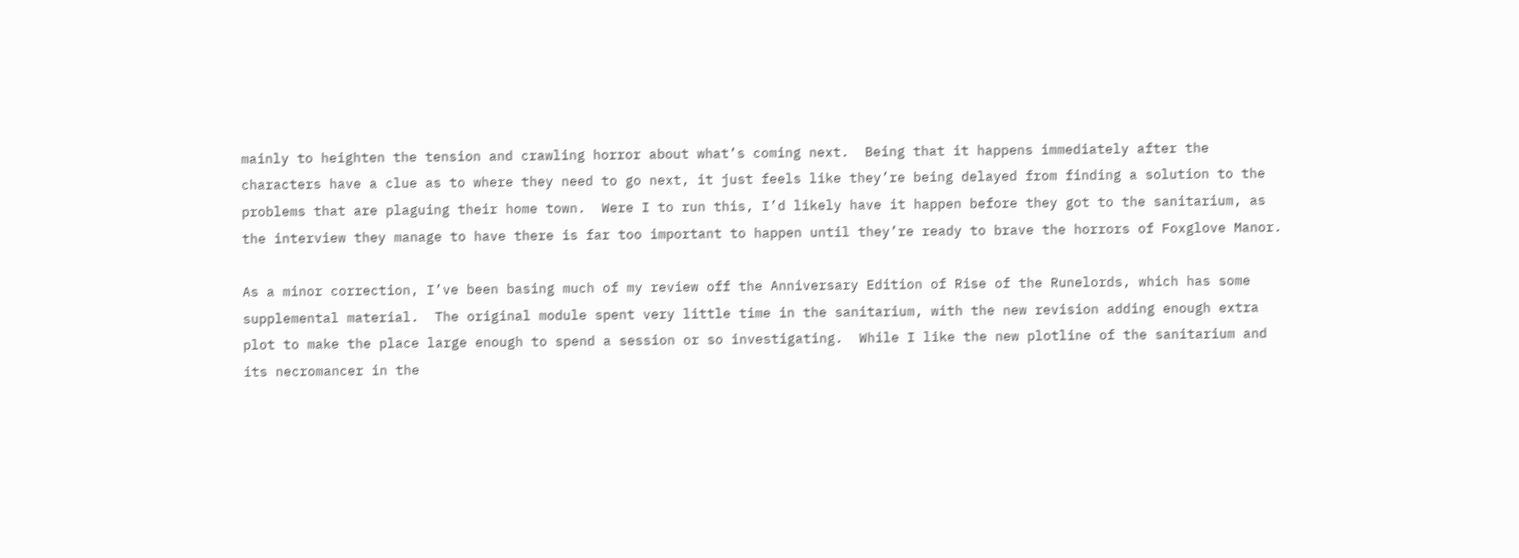mainly to heighten the tension and crawling horror about what’s coming next.  Being that it happens immediately after the characters have a clue as to where they need to go next, it just feels like they’re being delayed from finding a solution to the problems that are plaguing their home town.  Were I to run this, I’d likely have it happen before they got to the sanitarium, as the interview they manage to have there is far too important to happen until they’re ready to brave the horrors of Foxglove Manor.

As a minor correction, I’ve been basing much of my review off the Anniversary Edition of Rise of the Runelords, which has some supplemental material.  The original module spent very little time in the sanitarium, with the new revision adding enough extra plot to make the place large enough to spend a session or so investigating.  While I like the new plotline of the sanitarium and its necromancer in the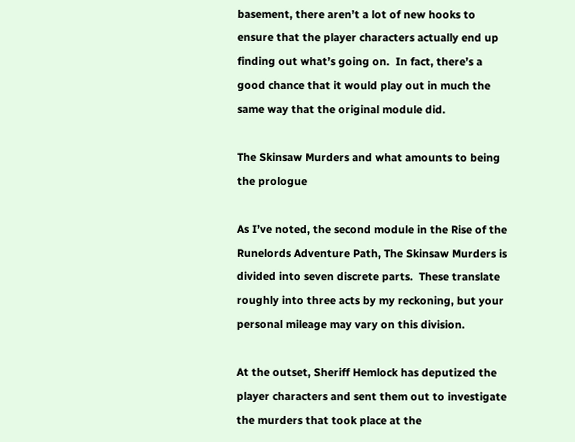basement, there aren’t a lot of new hooks to ensure that the player characters actually end up finding out what’s going on.  In fact, there’s a good chance that it would play out in much the same way that the original module did.

The Skinsaw Murders and what amounts to being the prologue

As I’ve noted, the second module in the Rise of the Runelords Adventure Path, The Skinsaw Murders is divided into seven discrete parts.  These translate roughly into three acts by my reckoning, but your personal mileage may vary on this division.

At the outset, Sheriff Hemlock has deputized the player characters and sent them out to investigate the murders that took place at the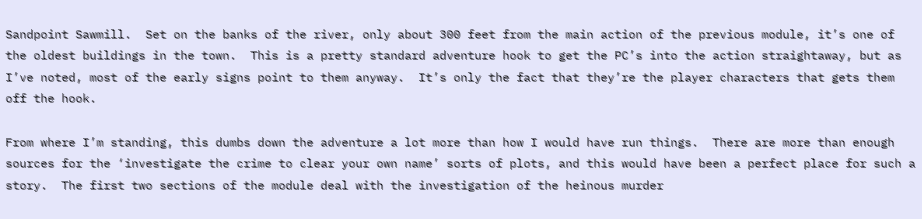Sandpoint Sawmill.  Set on the banks of the river, only about 300 feet from the main action of the previous module, it’s one of the oldest buildings in the town.  This is a pretty standard adventure hook to get the PC’s into the action straightaway, but as I’ve noted, most of the early signs point to them anyway.  It’s only the fact that they’re the player characters that gets them off the hook.

From where I’m standing, this dumbs down the adventure a lot more than how I would have run things.  There are more than enough sources for the ‘investigate the crime to clear your own name’ sorts of plots, and this would have been a perfect place for such a story.  The first two sections of the module deal with the investigation of the heinous murder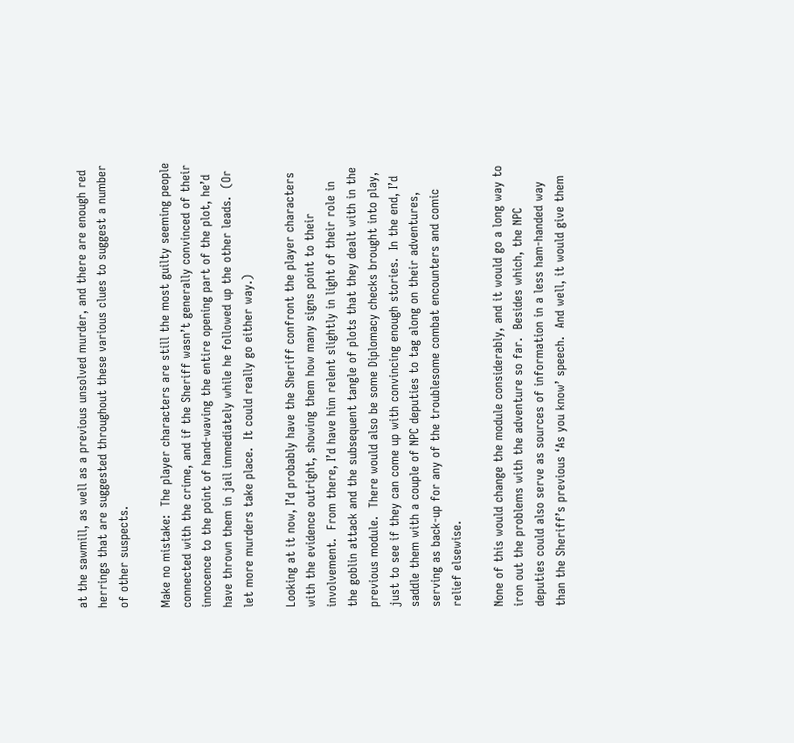at the sawmill, as well as a previous unsolved murder, and there are enough red herrings that are suggested throughout these various clues to suggest a number of other suspects.

Make no mistake:  The player characters are still the most guilty seeming people connected with the crime, and if the Sheriff wasn’t generally convinced of their innocence to the point of hand-waving the entire opening part of the plot, he’d have thrown them in jail immediately while he followed up the other leads.  (Or let more murders take place.  It could really go either way.)

Looking at it now, I’d probably have the Sheriff confront the player characters with the evidence outright, showing them how many signs point to their involvement.  From there, I’d have him relent slightly in light of their role in the goblin attack and the subsequent tangle of plots that they dealt with in the previous module.  There would also be some Diplomacy checks brought into play, just to see if they can come up with convincing enough stories.  In the end, I’d saddle them with a couple of NPC deputies to tag along on their adventures, serving as back-up for any of the troublesome combat encounters and comic relief elsewise.

None of this would change the module considerably, and it would go a long way to iron out the problems with the adventure so far.  Besides which, the NPC deputies could also serve as sources of information in a less ham-handed way than the Sheriff’s previous ‘As you know’ speech.  And well, it would give them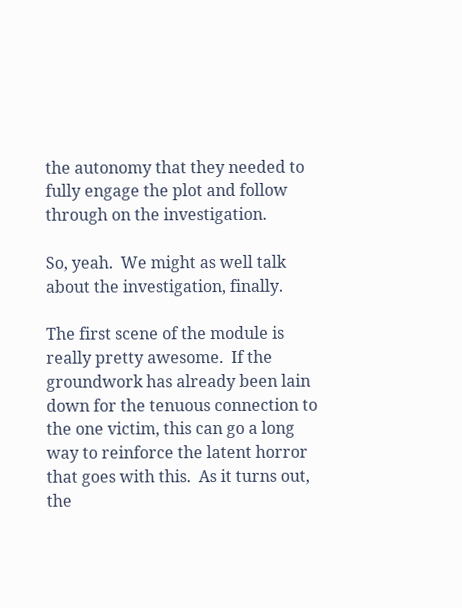the autonomy that they needed to fully engage the plot and follow through on the investigation.

So, yeah.  We might as well talk about the investigation, finally.

The first scene of the module is really pretty awesome.  If the groundwork has already been lain down for the tenuous connection to the one victim, this can go a long way to reinforce the latent horror that goes with this.  As it turns out, the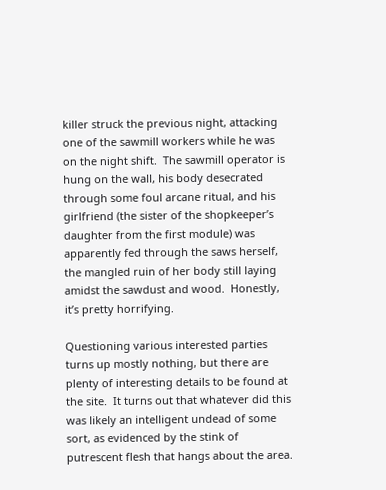killer struck the previous night, attacking one of the sawmill workers while he was on the night shift.  The sawmill operator is hung on the wall, his body desecrated through some foul arcane ritual, and his girlfriend (the sister of the shopkeeper’s daughter from the first module) was apparently fed through the saws herself, the mangled ruin of her body still laying amidst the sawdust and wood.  Honestly, it’s pretty horrifying.

Questioning various interested parties turns up mostly nothing, but there are plenty of interesting details to be found at the site.  It turns out that whatever did this was likely an intelligent undead of some sort, as evidenced by the stink of putrescent flesh that hangs about the area.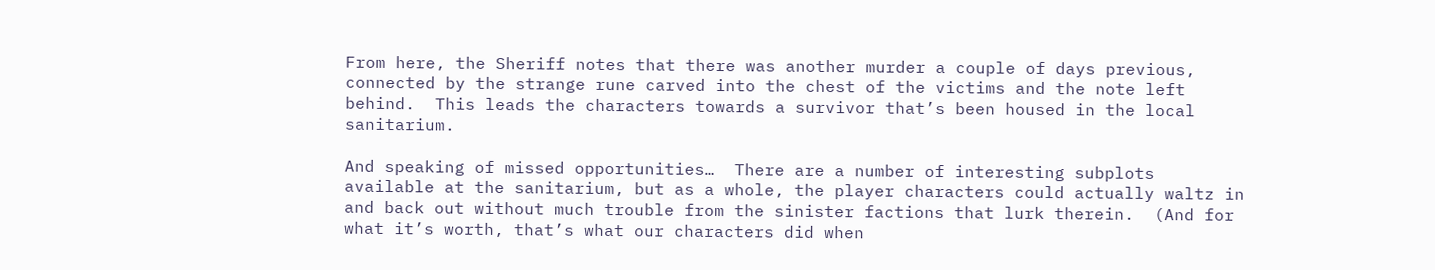From here, the Sheriff notes that there was another murder a couple of days previous, connected by the strange rune carved into the chest of the victims and the note left behind.  This leads the characters towards a survivor that’s been housed in the local sanitarium.

And speaking of missed opportunities…  There are a number of interesting subplots available at the sanitarium, but as a whole, the player characters could actually waltz in and back out without much trouble from the sinister factions that lurk therein.  (And for what it’s worth, that’s what our characters did when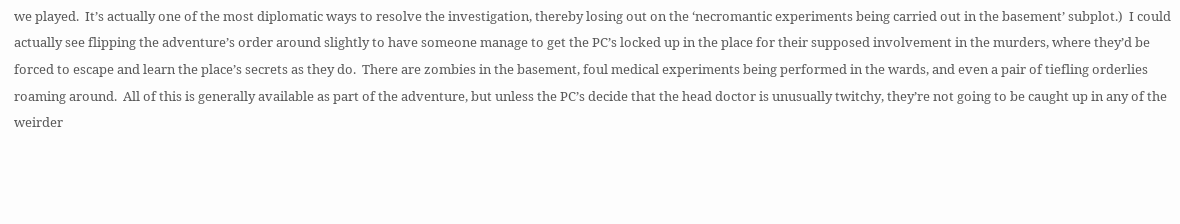we played.  It’s actually one of the most diplomatic ways to resolve the investigation, thereby losing out on the ‘necromantic experiments being carried out in the basement’ subplot.)  I could actually see flipping the adventure’s order around slightly to have someone manage to get the PC’s locked up in the place for their supposed involvement in the murders, where they’d be forced to escape and learn the place’s secrets as they do.  There are zombies in the basement, foul medical experiments being performed in the wards, and even a pair of tiefling orderlies roaming around.  All of this is generally available as part of the adventure, but unless the PC’s decide that the head doctor is unusually twitchy, they’re not going to be caught up in any of the weirder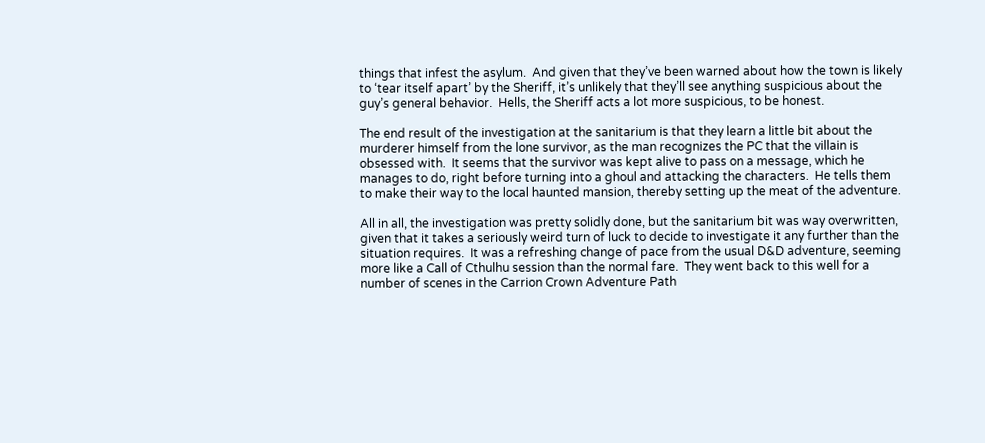things that infest the asylum.  And given that they’ve been warned about how the town is likely to ‘tear itself apart’ by the Sheriff, it’s unlikely that they’ll see anything suspicious about the guy’s general behavior.  Hells, the Sheriff acts a lot more suspicious, to be honest.

The end result of the investigation at the sanitarium is that they learn a little bit about the murderer himself from the lone survivor, as the man recognizes the PC that the villain is obsessed with.  It seems that the survivor was kept alive to pass on a message, which he manages to do, right before turning into a ghoul and attacking the characters.  He tells them to make their way to the local haunted mansion, thereby setting up the meat of the adventure.

All in all, the investigation was pretty solidly done, but the sanitarium bit was way overwritten, given that it takes a seriously weird turn of luck to decide to investigate it any further than the situation requires.  It was a refreshing change of pace from the usual D&D adventure, seeming more like a Call of Cthulhu session than the normal fare.  They went back to this well for a number of scenes in the Carrion Crown Adventure Path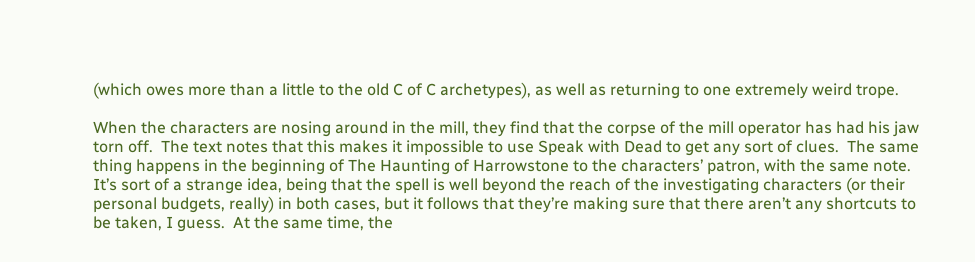(which owes more than a little to the old C of C archetypes), as well as returning to one extremely weird trope.

When the characters are nosing around in the mill, they find that the corpse of the mill operator has had his jaw torn off.  The text notes that this makes it impossible to use Speak with Dead to get any sort of clues.  The same thing happens in the beginning of The Haunting of Harrowstone to the characters’ patron, with the same note.  It’s sort of a strange idea, being that the spell is well beyond the reach of the investigating characters (or their personal budgets, really) in both cases, but it follows that they’re making sure that there aren’t any shortcuts to be taken, I guess.  At the same time, the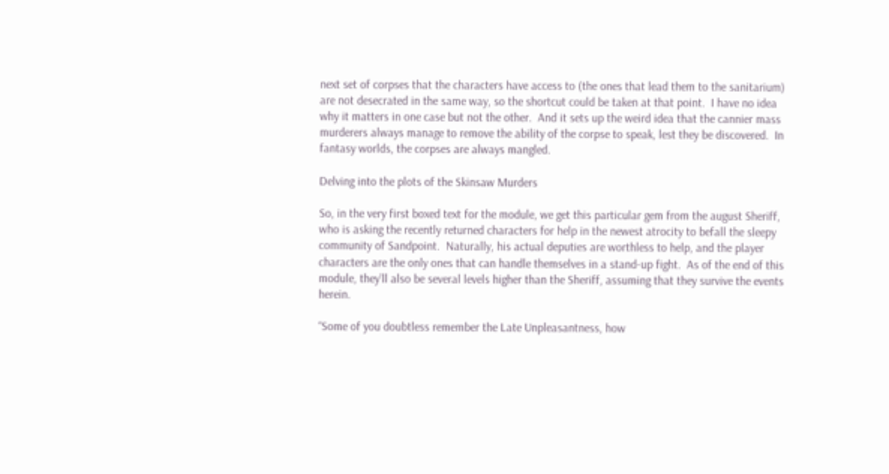next set of corpses that the characters have access to (the ones that lead them to the sanitarium) are not desecrated in the same way, so the shortcut could be taken at that point.  I have no idea why it matters in one case but not the other.  And it sets up the weird idea that the cannier mass murderers always manage to remove the ability of the corpse to speak, lest they be discovered.  In fantasy worlds, the corpses are always mangled.

Delving into the plots of the Skinsaw Murders

So, in the very first boxed text for the module, we get this particular gem from the august Sheriff, who is asking the recently returned characters for help in the newest atrocity to befall the sleepy community of Sandpoint.  Naturally, his actual deputies are worthless to help, and the player characters are the only ones that can handle themselves in a stand-up fight.  As of the end of this module, they’ll also be several levels higher than the Sheriff, assuming that they survive the events herein.

“Some of you doubtless remember the Late Unpleasantness, how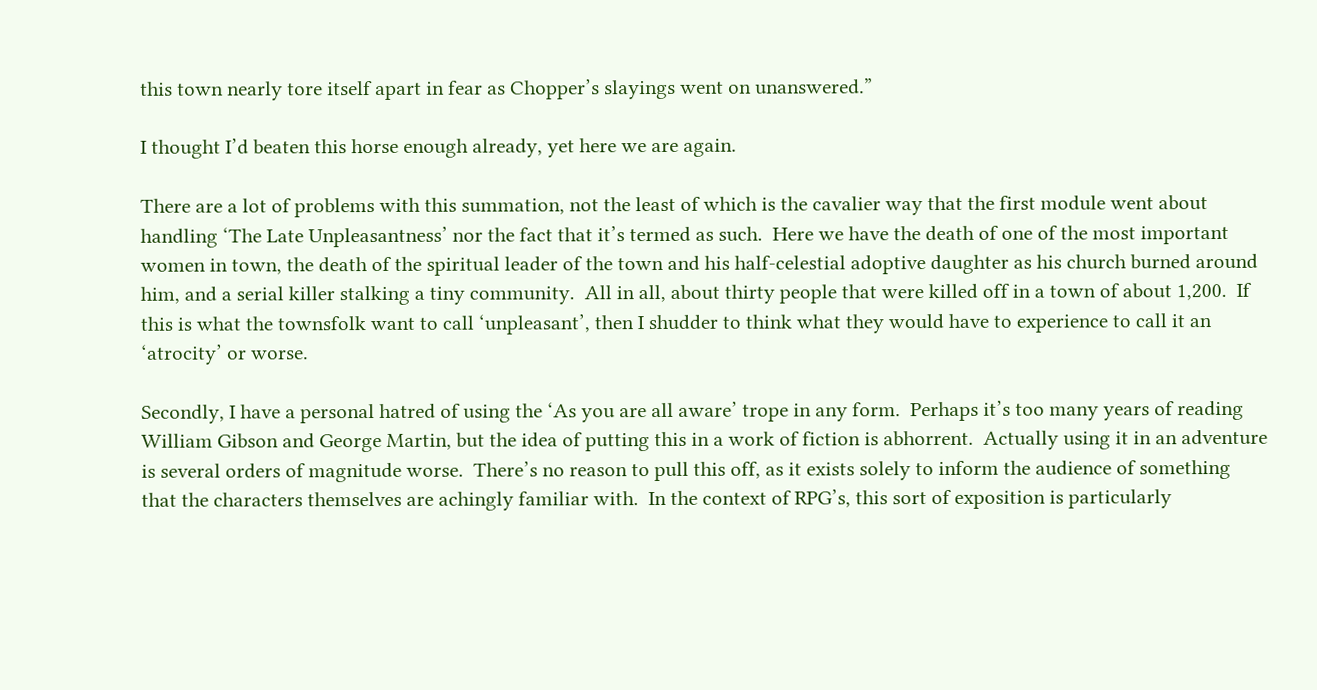this town nearly tore itself apart in fear as Chopper’s slayings went on unanswered.”

I thought I’d beaten this horse enough already, yet here we are again.

There are a lot of problems with this summation, not the least of which is the cavalier way that the first module went about handling ‘The Late Unpleasantness’ nor the fact that it’s termed as such.  Here we have the death of one of the most important women in town, the death of the spiritual leader of the town and his half-celestial adoptive daughter as his church burned around him, and a serial killer stalking a tiny community.  All in all, about thirty people that were killed off in a town of about 1,200.  If this is what the townsfolk want to call ‘unpleasant’, then I shudder to think what they would have to experience to call it an ‘atrocity’ or worse.

Secondly, I have a personal hatred of using the ‘As you are all aware’ trope in any form.  Perhaps it’s too many years of reading William Gibson and George Martin, but the idea of putting this in a work of fiction is abhorrent.  Actually using it in an adventure is several orders of magnitude worse.  There’s no reason to pull this off, as it exists solely to inform the audience of something that the characters themselves are achingly familiar with.  In the context of RPG’s, this sort of exposition is particularly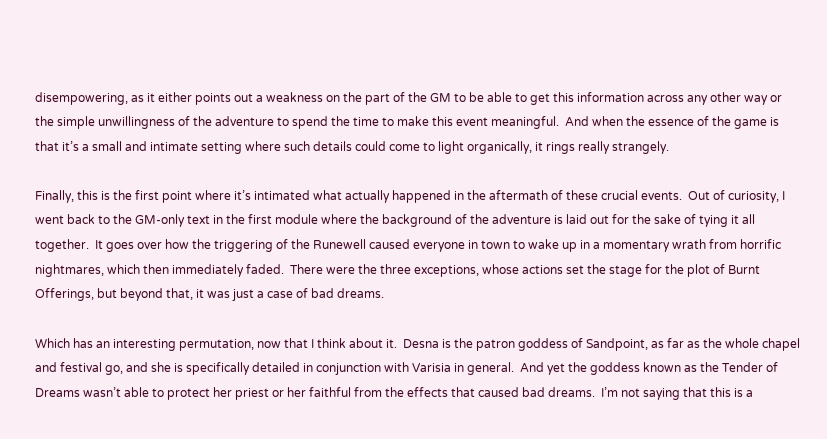disempowering, as it either points out a weakness on the part of the GM to be able to get this information across any other way or the simple unwillingness of the adventure to spend the time to make this event meaningful.  And when the essence of the game is that it’s a small and intimate setting where such details could come to light organically, it rings really strangely.

Finally, this is the first point where it’s intimated what actually happened in the aftermath of these crucial events.  Out of curiosity, I went back to the GM-only text in the first module where the background of the adventure is laid out for the sake of tying it all together.  It goes over how the triggering of the Runewell caused everyone in town to wake up in a momentary wrath from horrific nightmares, which then immediately faded.  There were the three exceptions, whose actions set the stage for the plot of Burnt Offerings, but beyond that, it was just a case of bad dreams.

Which has an interesting permutation, now that I think about it.  Desna is the patron goddess of Sandpoint, as far as the whole chapel and festival go, and she is specifically detailed in conjunction with Varisia in general.  And yet the goddess known as the Tender of Dreams wasn’t able to protect her priest or her faithful from the effects that caused bad dreams.  I’m not saying that this is a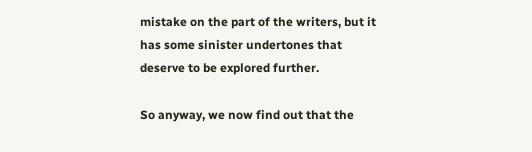mistake on the part of the writers, but it has some sinister undertones that deserve to be explored further.

So anyway, we now find out that the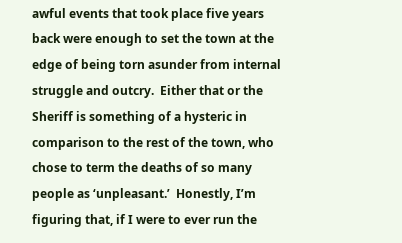awful events that took place five years back were enough to set the town at the edge of being torn asunder from internal struggle and outcry.  Either that or the Sheriff is something of a hysteric in comparison to the rest of the town, who chose to term the deaths of so many people as ‘unpleasant.’  Honestly, I’m figuring that, if I were to ever run the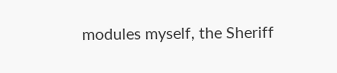modules myself, the Sheriff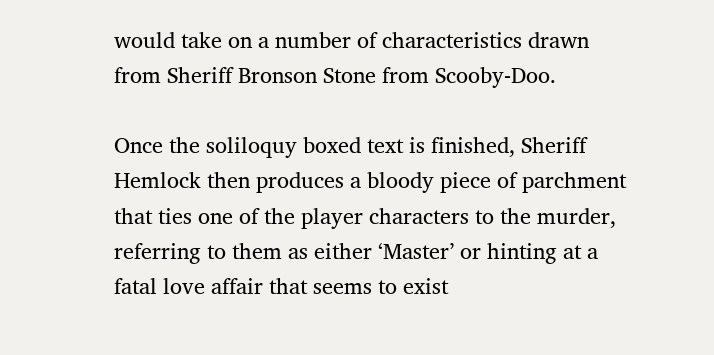would take on a number of characteristics drawn from Sheriff Bronson Stone from Scooby-Doo.

Once the soliloquy boxed text is finished, Sheriff Hemlock then produces a bloody piece of parchment that ties one of the player characters to the murder, referring to them as either ‘Master’ or hinting at a fatal love affair that seems to exist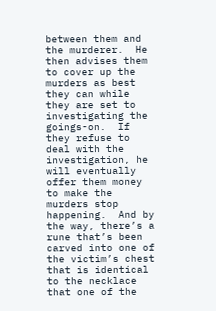between them and the murderer.  He then advises them to cover up the murders as best they can while they are set to investigating the goings-on.  If they refuse to deal with the investigation, he will eventually offer them money to make the murders stop happening.  And by the way, there’s a rune that’s been carved into one of the victim’s chest that is identical to the necklace that one of the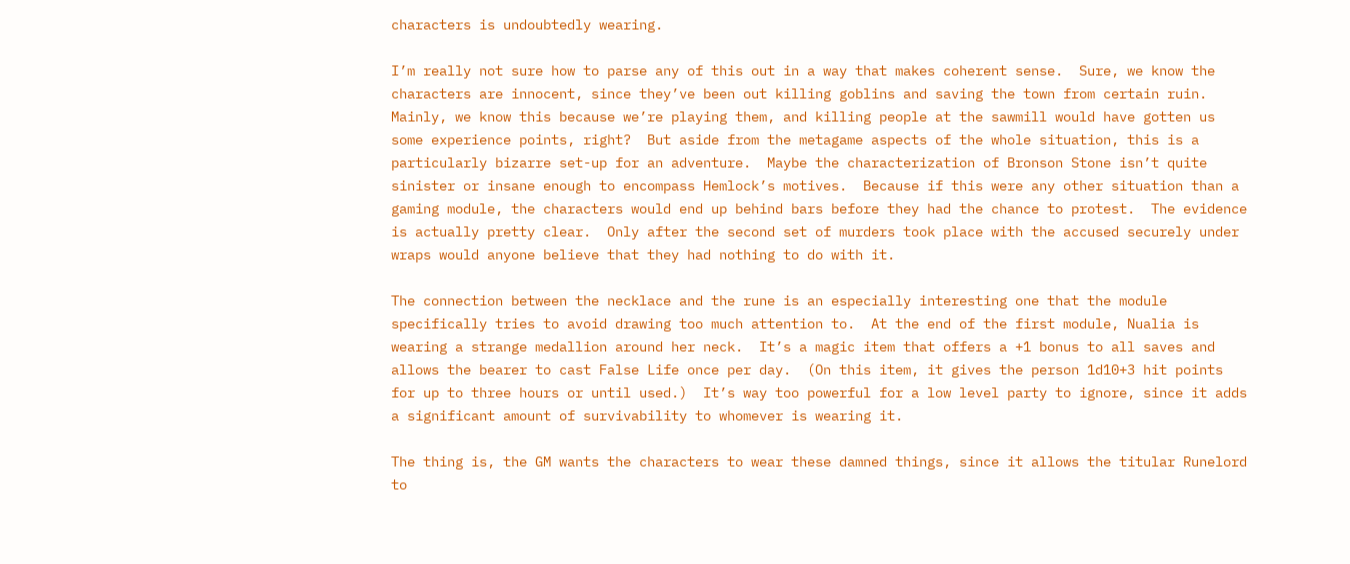characters is undoubtedly wearing.

I’m really not sure how to parse any of this out in a way that makes coherent sense.  Sure, we know the characters are innocent, since they’ve been out killing goblins and saving the town from certain ruin.  Mainly, we know this because we’re playing them, and killing people at the sawmill would have gotten us some experience points, right?  But aside from the metagame aspects of the whole situation, this is a particularly bizarre set-up for an adventure.  Maybe the characterization of Bronson Stone isn’t quite sinister or insane enough to encompass Hemlock’s motives.  Because if this were any other situation than a gaming module, the characters would end up behind bars before they had the chance to protest.  The evidence is actually pretty clear.  Only after the second set of murders took place with the accused securely under wraps would anyone believe that they had nothing to do with it.

The connection between the necklace and the rune is an especially interesting one that the module specifically tries to avoid drawing too much attention to.  At the end of the first module, Nualia is wearing a strange medallion around her neck.  It’s a magic item that offers a +1 bonus to all saves and allows the bearer to cast False Life once per day.  (On this item, it gives the person 1d10+3 hit points for up to three hours or until used.)  It’s way too powerful for a low level party to ignore, since it adds a significant amount of survivability to whomever is wearing it.

The thing is, the GM wants the characters to wear these damned things, since it allows the titular Runelord to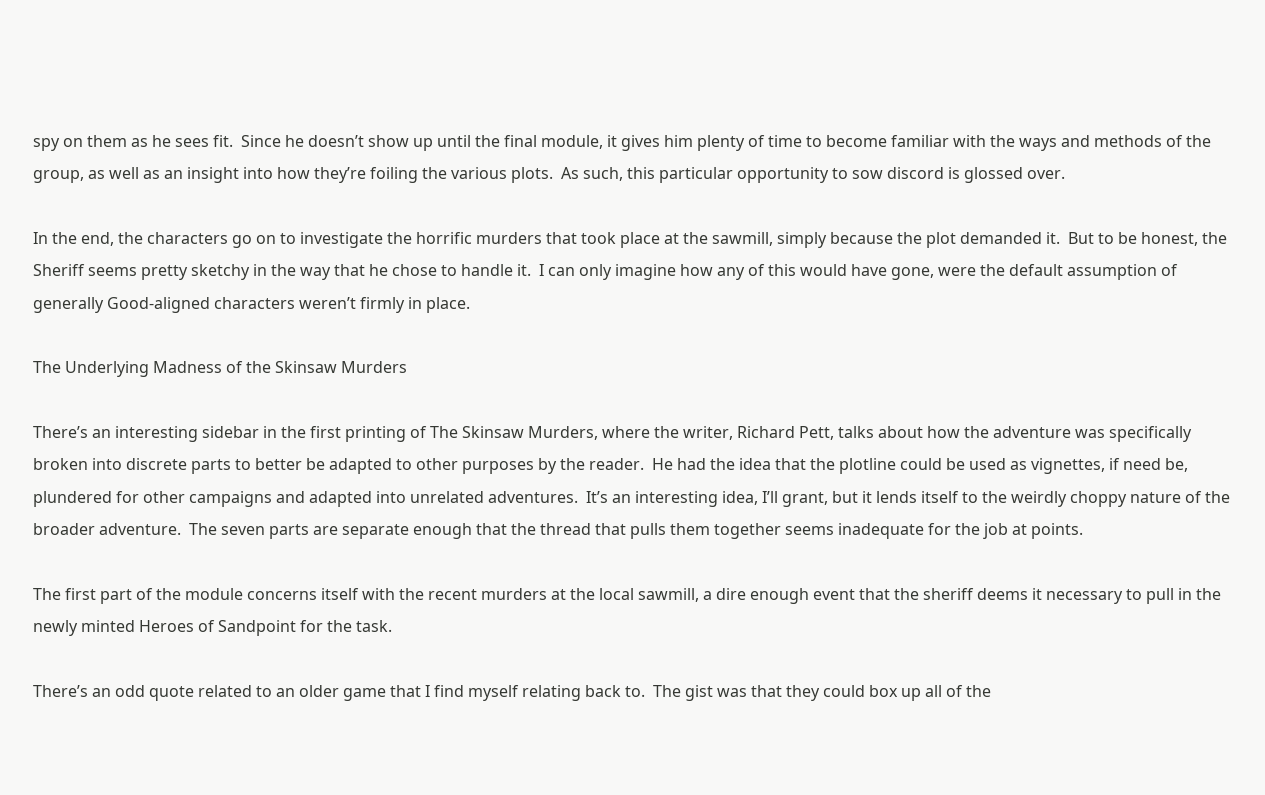spy on them as he sees fit.  Since he doesn’t show up until the final module, it gives him plenty of time to become familiar with the ways and methods of the group, as well as an insight into how they’re foiling the various plots.  As such, this particular opportunity to sow discord is glossed over.

In the end, the characters go on to investigate the horrific murders that took place at the sawmill, simply because the plot demanded it.  But to be honest, the Sheriff seems pretty sketchy in the way that he chose to handle it.  I can only imagine how any of this would have gone, were the default assumption of generally Good-aligned characters weren’t firmly in place.

The Underlying Madness of the Skinsaw Murders

There’s an interesting sidebar in the first printing of The Skinsaw Murders, where the writer, Richard Pett, talks about how the adventure was specifically broken into discrete parts to better be adapted to other purposes by the reader.  He had the idea that the plotline could be used as vignettes, if need be, plundered for other campaigns and adapted into unrelated adventures.  It’s an interesting idea, I’ll grant, but it lends itself to the weirdly choppy nature of the broader adventure.  The seven parts are separate enough that the thread that pulls them together seems inadequate for the job at points.

The first part of the module concerns itself with the recent murders at the local sawmill, a dire enough event that the sheriff deems it necessary to pull in the newly minted Heroes of Sandpoint for the task.

There’s an odd quote related to an older game that I find myself relating back to.  The gist was that they could box up all of the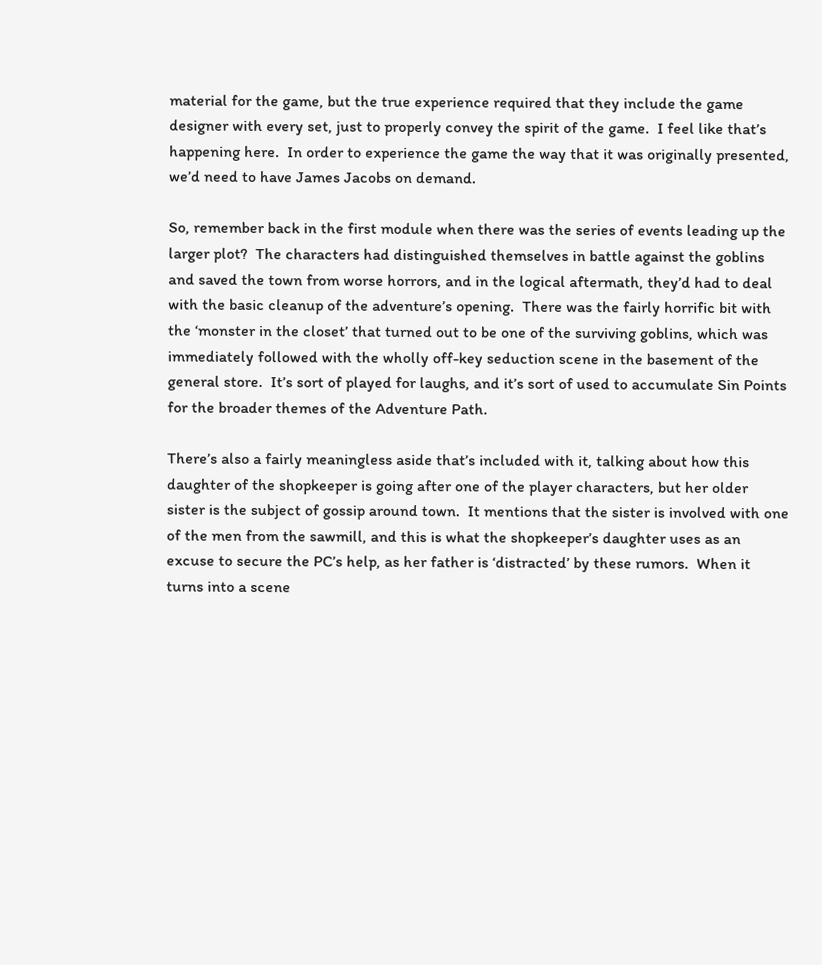material for the game, but the true experience required that they include the game designer with every set, just to properly convey the spirit of the game.  I feel like that’s happening here.  In order to experience the game the way that it was originally presented, we’d need to have James Jacobs on demand.

So, remember back in the first module when there was the series of events leading up the larger plot?  The characters had distinguished themselves in battle against the goblins and saved the town from worse horrors, and in the logical aftermath, they’d had to deal with the basic cleanup of the adventure’s opening.  There was the fairly horrific bit with the ‘monster in the closet’ that turned out to be one of the surviving goblins, which was immediately followed with the wholly off-key seduction scene in the basement of the general store.  It’s sort of played for laughs, and it’s sort of used to accumulate Sin Points for the broader themes of the Adventure Path.

There’s also a fairly meaningless aside that’s included with it, talking about how this daughter of the shopkeeper is going after one of the player characters, but her older sister is the subject of gossip around town.  It mentions that the sister is involved with one of the men from the sawmill, and this is what the shopkeeper’s daughter uses as an excuse to secure the PC’s help, as her father is ‘distracted’ by these rumors.  When it turns into a scene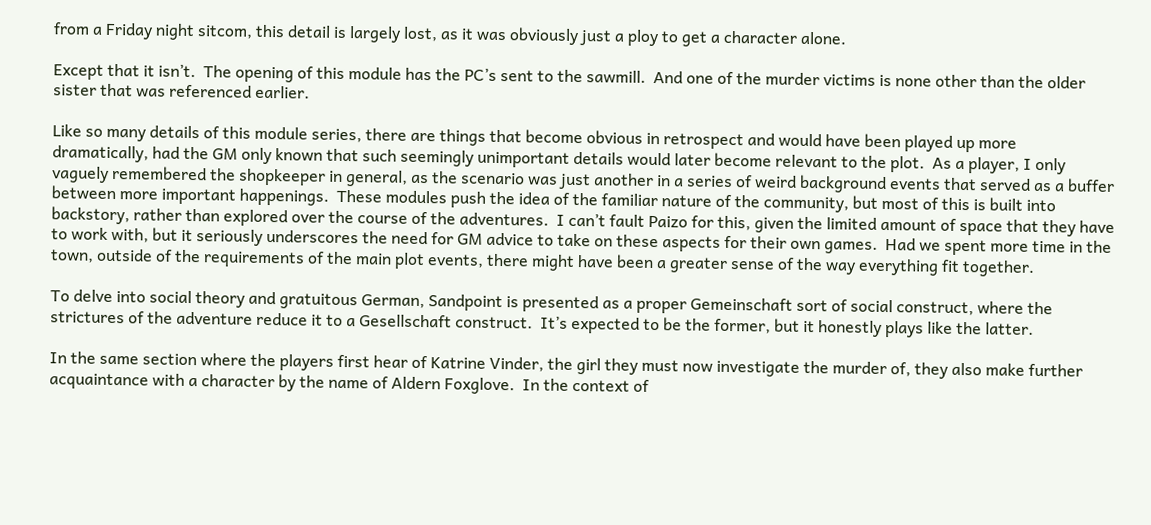from a Friday night sitcom, this detail is largely lost, as it was obviously just a ploy to get a character alone.

Except that it isn’t.  The opening of this module has the PC’s sent to the sawmill.  And one of the murder victims is none other than the older sister that was referenced earlier.

Like so many details of this module series, there are things that become obvious in retrospect and would have been played up more dramatically, had the GM only known that such seemingly unimportant details would later become relevant to the plot.  As a player, I only vaguely remembered the shopkeeper in general, as the scenario was just another in a series of weird background events that served as a buffer between more important happenings.  These modules push the idea of the familiar nature of the community, but most of this is built into backstory, rather than explored over the course of the adventures.  I can’t fault Paizo for this, given the limited amount of space that they have to work with, but it seriously underscores the need for GM advice to take on these aspects for their own games.  Had we spent more time in the town, outside of the requirements of the main plot events, there might have been a greater sense of the way everything fit together.

To delve into social theory and gratuitous German, Sandpoint is presented as a proper Gemeinschaft sort of social construct, where the strictures of the adventure reduce it to a Gesellschaft construct.  It’s expected to be the former, but it honestly plays like the latter.

In the same section where the players first hear of Katrine Vinder, the girl they must now investigate the murder of, they also make further acquaintance with a character by the name of Aldern Foxglove.  In the context of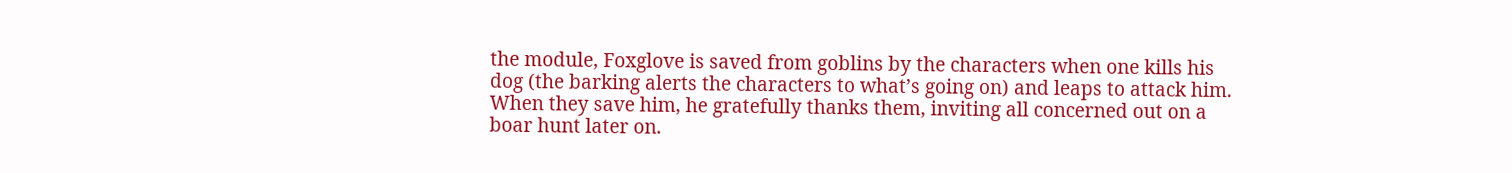the module, Foxglove is saved from goblins by the characters when one kills his dog (the barking alerts the characters to what’s going on) and leaps to attack him.  When they save him, he gratefully thanks them, inviting all concerned out on a boar hunt later on.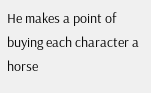He makes a point of buying each character a horse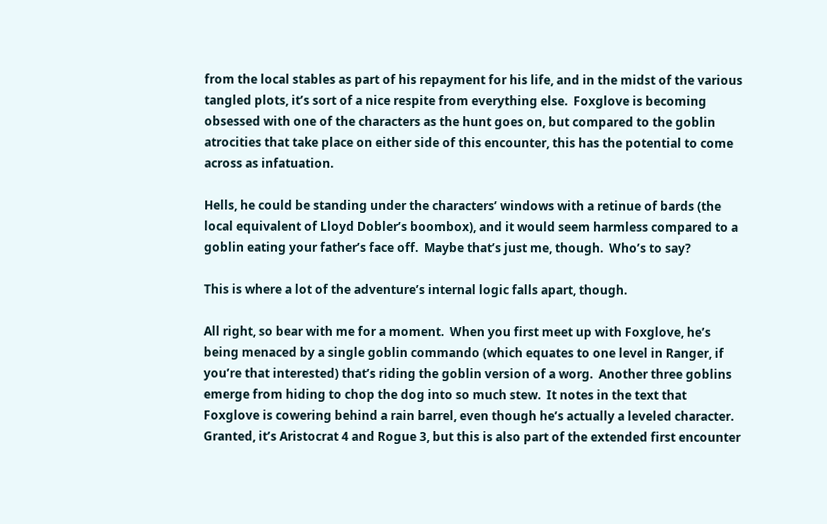from the local stables as part of his repayment for his life, and in the midst of the various tangled plots, it’s sort of a nice respite from everything else.  Foxglove is becoming obsessed with one of the characters as the hunt goes on, but compared to the goblin atrocities that take place on either side of this encounter, this has the potential to come across as infatuation.

Hells, he could be standing under the characters’ windows with a retinue of bards (the local equivalent of Lloyd Dobler’s boombox), and it would seem harmless compared to a goblin eating your father’s face off.  Maybe that’s just me, though.  Who’s to say?

This is where a lot of the adventure’s internal logic falls apart, though.

All right, so bear with me for a moment.  When you first meet up with Foxglove, he’s being menaced by a single goblin commando (which equates to one level in Ranger, if you’re that interested) that’s riding the goblin version of a worg.  Another three goblins emerge from hiding to chop the dog into so much stew.  It notes in the text that Foxglove is cowering behind a rain barrel, even though he’s actually a leveled character.  Granted, it’s Aristocrat 4 and Rogue 3, but this is also part of the extended first encounter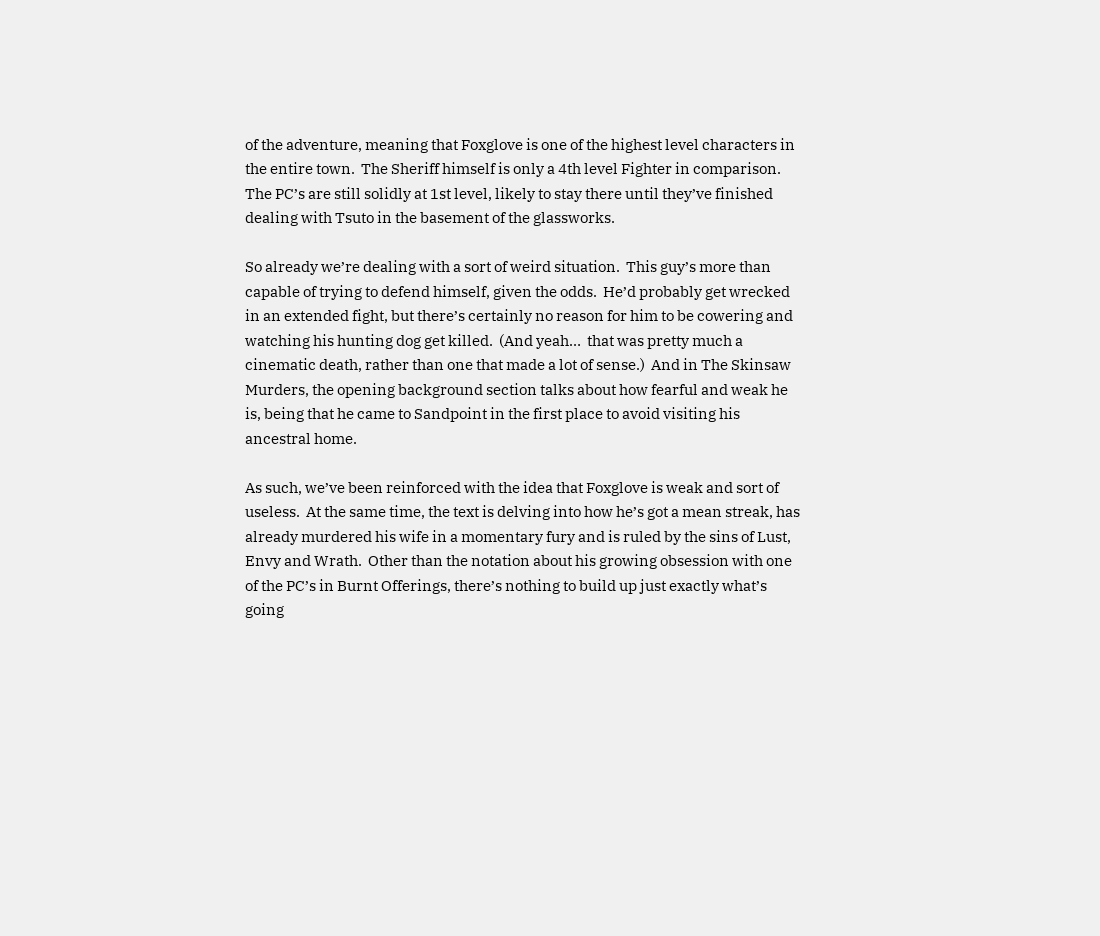of the adventure, meaning that Foxglove is one of the highest level characters in the entire town.  The Sheriff himself is only a 4th level Fighter in comparison.  The PC’s are still solidly at 1st level, likely to stay there until they’ve finished dealing with Tsuto in the basement of the glassworks.

So already we’re dealing with a sort of weird situation.  This guy’s more than capable of trying to defend himself, given the odds.  He’d probably get wrecked in an extended fight, but there’s certainly no reason for him to be cowering and watching his hunting dog get killed.  (And yeah…  that was pretty much a cinematic death, rather than one that made a lot of sense.)  And in The Skinsaw Murders, the opening background section talks about how fearful and weak he is, being that he came to Sandpoint in the first place to avoid visiting his ancestral home.

As such, we’ve been reinforced with the idea that Foxglove is weak and sort of useless.  At the same time, the text is delving into how he’s got a mean streak, has already murdered his wife in a momentary fury and is ruled by the sins of Lust, Envy and Wrath.  Other than the notation about his growing obsession with one of the PC’s in Burnt Offerings, there’s nothing to build up just exactly what’s going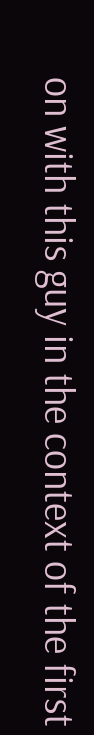on with this guy in the context of the first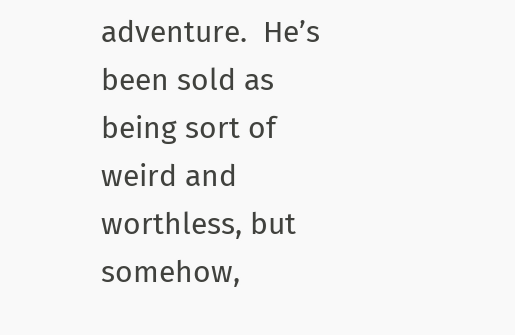adventure.  He’s been sold as being sort of weird and worthless, but somehow,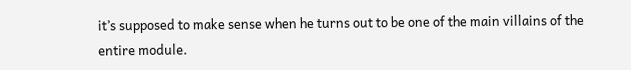it’s supposed to make sense when he turns out to be one of the main villains of the entire module.